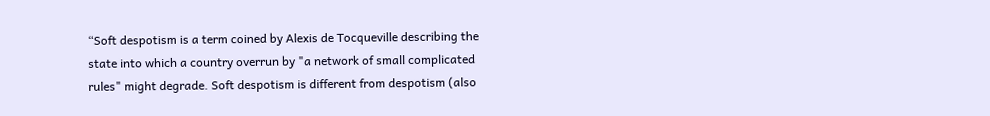“Soft despotism is a term coined by Alexis de Tocqueville describing the state into which a country overrun by "a network of small complicated rules" might degrade. Soft despotism is different from despotism (also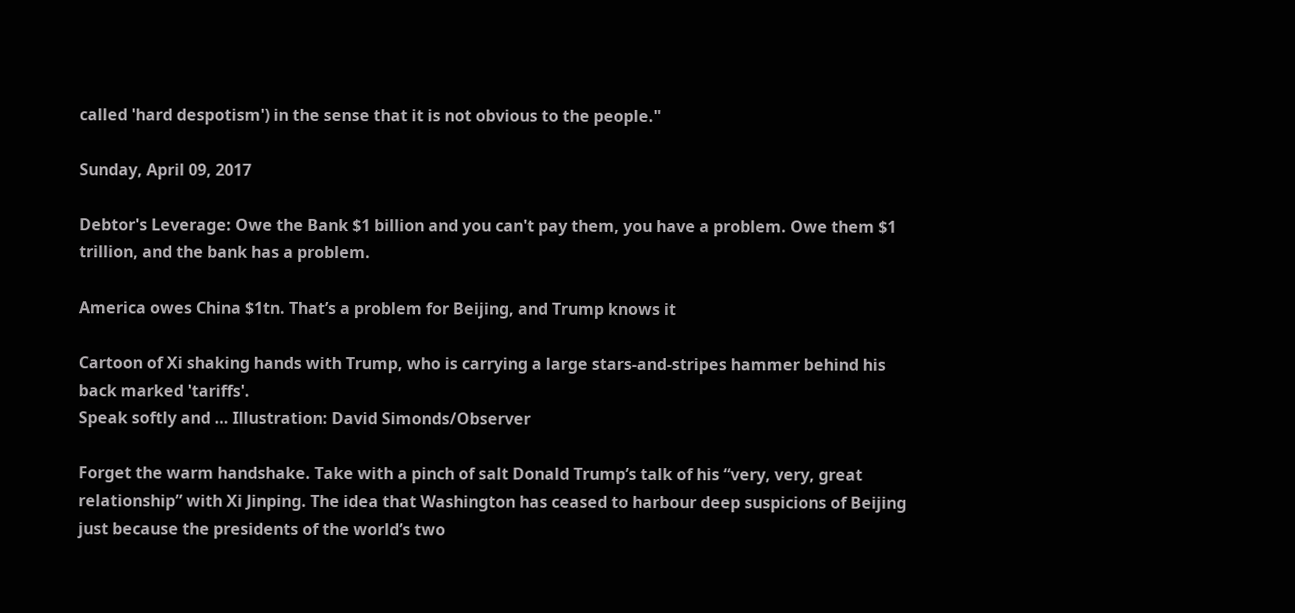called 'hard despotism') in the sense that it is not obvious to the people."

Sunday, April 09, 2017

Debtor's Leverage: Owe the Bank $1 billion and you can't pay them, you have a problem. Owe them $1 trillion, and the bank has a problem.

America owes China $1tn. That’s a problem for Beijing, and Trump knows it

Cartoon of Xi shaking hands with Trump, who is carrying a large stars-and-stripes hammer behind his back marked 'tariffs'.
Speak softly and … Illustration: David Simonds/Observer

Forget the warm handshake. Take with a pinch of salt Donald Trump’s talk of his “very, very, great relationship” with Xi Jinping. The idea that Washington has ceased to harbour deep suspicions of Beijing just because the presidents of the world’s two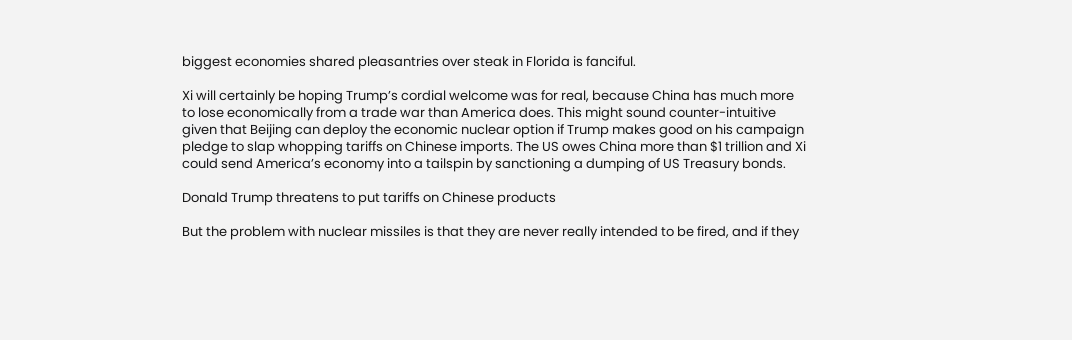biggest economies shared pleasantries over steak in Florida is fanciful.

Xi will certainly be hoping Trump’s cordial welcome was for real, because China has much more to lose economically from a trade war than America does. This might sound counter-intuitive given that Beijing can deploy the economic nuclear option if Trump makes good on his campaign pledge to slap whopping tariffs on Chinese imports. The US owes China more than $1 trillion and Xi could send America’s economy into a tailspin by sanctioning a dumping of US Treasury bonds.

Donald Trump threatens to put tariffs on Chinese products

But the problem with nuclear missiles is that they are never really intended to be fired, and if they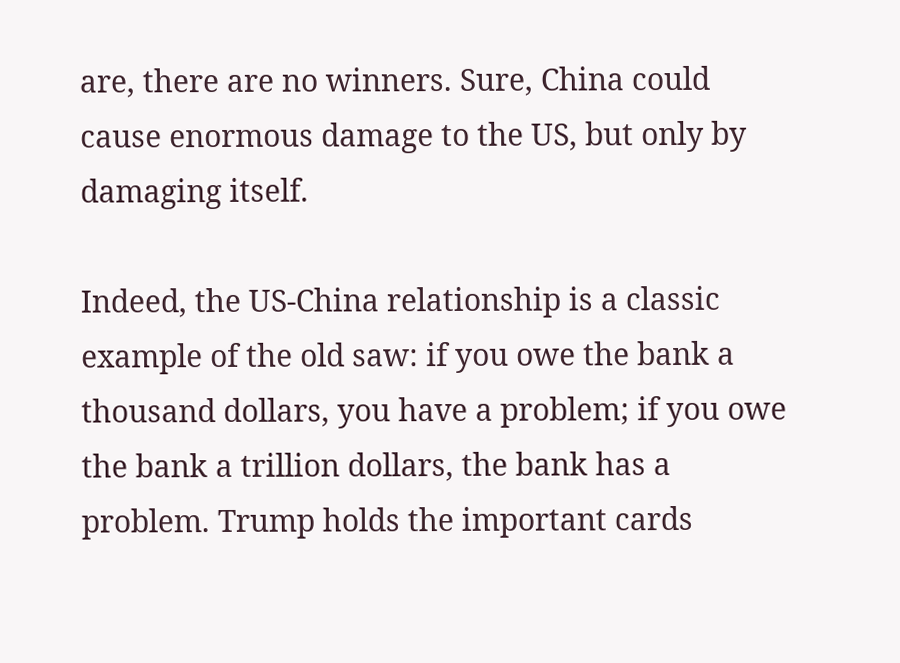are, there are no winners. Sure, China could cause enormous damage to the US, but only by damaging itself.

Indeed, the US-China relationship is a classic example of the old saw: if you owe the bank a thousand dollars, you have a problem; if you owe the bank a trillion dollars, the bank has a problem. Trump holds the important cards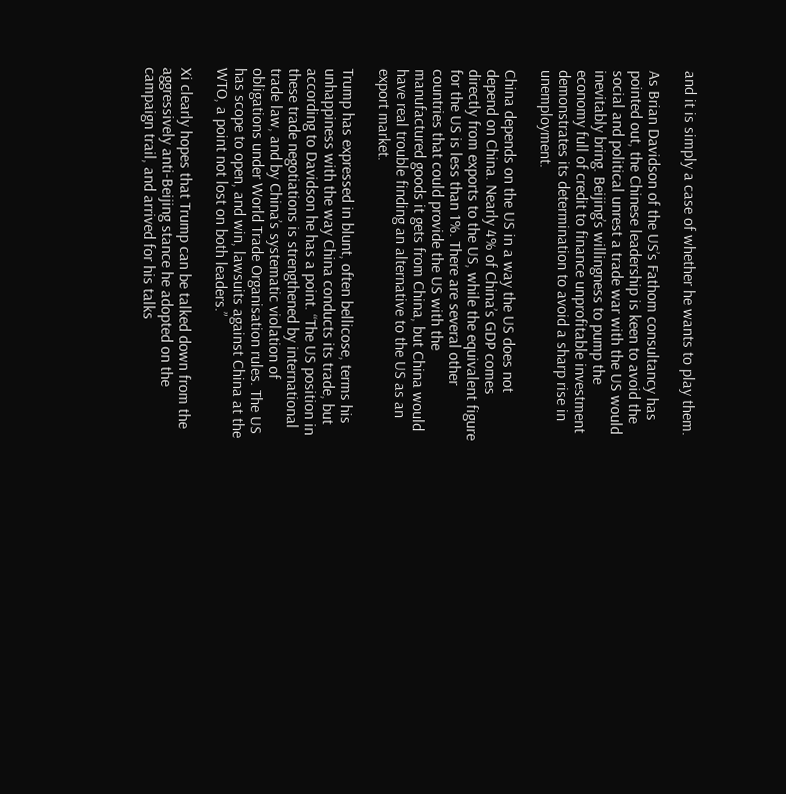and it is simply a case of whether he wants to play them.

As Brian Davidson of the US’s Fathom consultancy has pointed out, the Chinese leadership is keen to avoid the social and political unrest a trade war with the US would inevitably bring. Beijing’s willingness to pump the economy full of credit to finance unprofitable investment demonstrates its determination to avoid a sharp rise in unemployment.

China depends on the US in a way the US does not depend on China. Nearly 4% of China’s GDP comes directly from exports to the US, while the equivalent figure for the US is less than 1%. There are several other countries that could provide the US with the manufactured goods it gets from China, but China would have real trouble finding an alternative to the US as an export market.

Trump has expressed in blunt, often bellicose, terms his unhappiness with the way China conducts its trade, but according to Davidson he has a point. “The US position in these trade negotiations is strengthened by international trade law, and by China’s systematic violation of obligations under World Trade Organisation rules. The US has scope to open, and win, lawsuits against China at the WTO, a point not lost on both leaders.”

Xi clearly hopes that Trump can be talked down from the aggressively anti-Beijing stance he adopted on the campaign trail, and arrived for his talks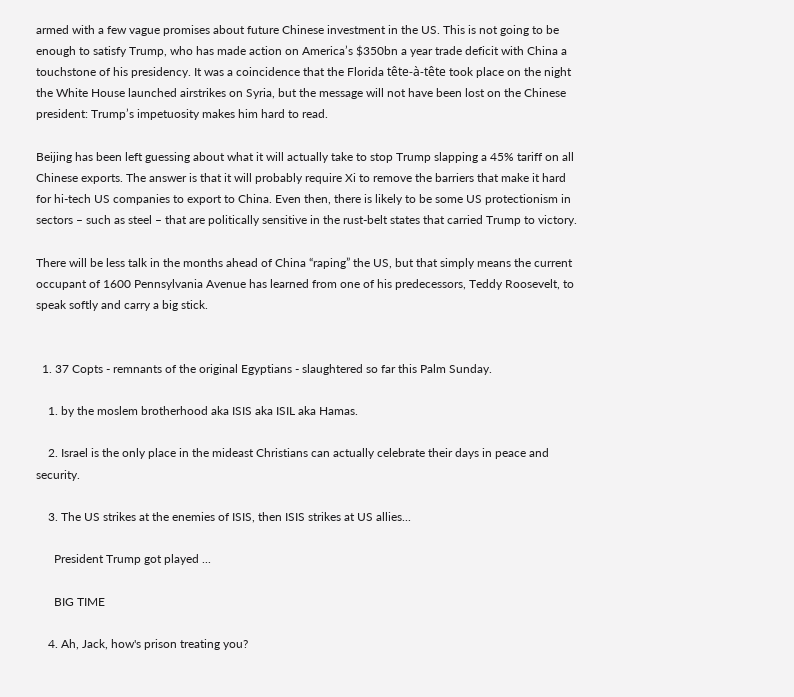armed with a few vague promises about future Chinese investment in the US. This is not going to be enough to satisfy Trump, who has made action on America’s $350bn a year trade deficit with China a touchstone of his presidency. It was a coincidence that the Florida tête-à-tête took place on the night the White House launched airstrikes on Syria, but the message will not have been lost on the Chinese president: Trump’s impetuosity makes him hard to read.

Beijing has been left guessing about what it will actually take to stop Trump slapping a 45% tariff on all Chinese exports. The answer is that it will probably require Xi to remove the barriers that make it hard for hi-tech US companies to export to China. Even then, there is likely to be some US protectionism in sectors – such as steel – that are politically sensitive in the rust-belt states that carried Trump to victory.

There will be less talk in the months ahead of China “raping” the US, but that simply means the current occupant of 1600 Pennsylvania Avenue has learned from one of his predecessors, Teddy Roosevelt, to speak softly and carry a big stick.


  1. 37 Copts - remnants of the original Egyptians - slaughtered so far this Palm Sunday.

    1. by the moslem brotherhood aka ISIS aka ISIL aka Hamas.

    2. Israel is the only place in the mideast Christians can actually celebrate their days in peace and security.

    3. The US strikes at the enemies of ISIS, then ISIS strikes at US allies...

      President Trump got played ...

      BIG TIME

    4. Ah, Jack, how's prison treating you?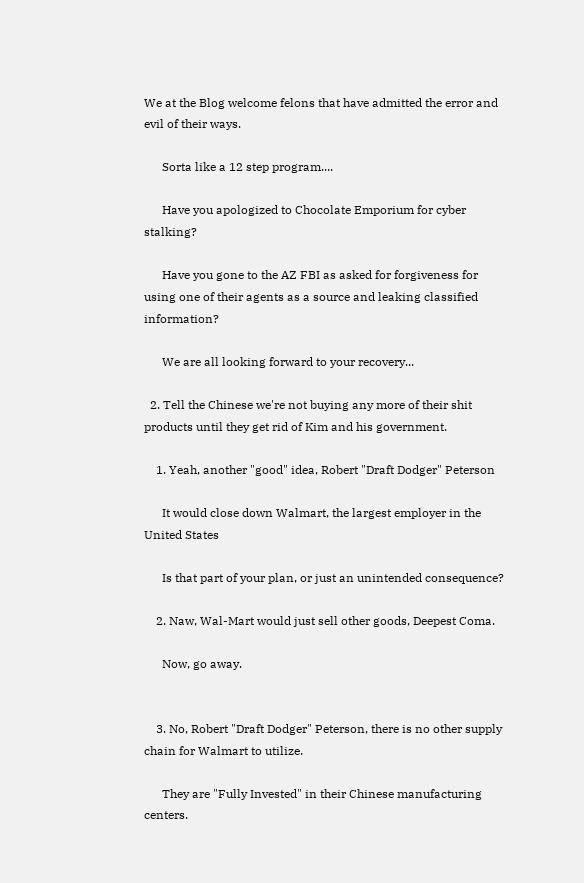We at the Blog welcome felons that have admitted the error and evil of their ways.

      Sorta like a 12 step program....

      Have you apologized to Chocolate Emporium for cyber stalking?

      Have you gone to the AZ FBI as asked for forgiveness for using one of their agents as a source and leaking classified information?

      We are all looking forward to your recovery...

  2. Tell the Chinese we're not buying any more of their shit products until they get rid of Kim and his government.

    1. Yeah, another "good" idea, Robert "Draft Dodger" Peterson

      It would close down Walmart, the largest employer in the United States

      Is that part of your plan, or just an unintended consequence?

    2. Naw, Wal-Mart would just sell other goods, Deepest Coma.

      Now, go away.


    3. No, Robert "Draft Dodger" Peterson, there is no other supply chain for Walmart to utilize.

      They are "Fully Invested" in their Chinese manufacturing centers.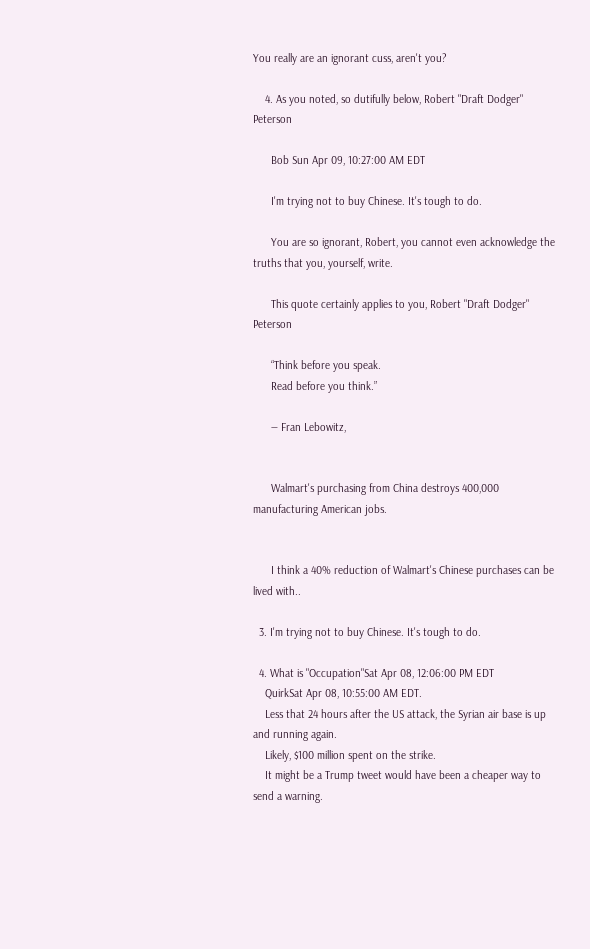You really are an ignorant cuss, aren't you?

    4. As you noted, so dutifully below, Robert "Draft Dodger" Peterson

      Bob Sun Apr 09, 10:27:00 AM EDT

      I'm trying not to buy Chinese. It's tough to do.

      You are so ignorant, Robert, you cannot even acknowledge the truths that you, yourself, write.

      This quote certainly applies to you, Robert "Draft Dodger" Peterson

      “Think before you speak.
      Read before you think.”

      ― Fran Lebowitz,


      Walmart's purchasing from China destroys 400,000 manufacturing American jobs.


      I think a 40% reduction of Walmart's Chinese purchases can be lived with..

  3. I'm trying not to buy Chinese. It's tough to do.

  4. What is "Occupation"Sat Apr 08, 12:06:00 PM EDT
    QuirkSat Apr 08, 10:55:00 AM EDT.
    Less that 24 hours after the US attack, the Syrian air base is up and running again.
    Likely, $100 million spent on the strike.
    It might be a Trump tweet would have been a cheaper way to send a warning.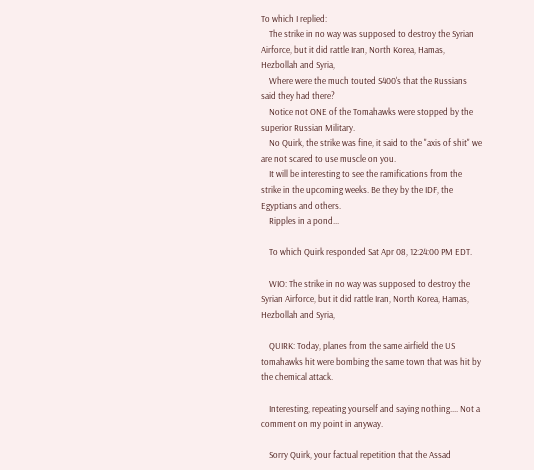To which I replied:
    The strike in no way was supposed to destroy the Syrian Airforce, but it did rattle Iran, North Korea, Hamas, Hezbollah and Syria,
    Where were the much touted S400's that the Russians said they had there?
    Notice not ONE of the Tomahawks were stopped by the superior Russian Military.
    No Quirk, the strike was fine, it said to the "axis of shit" we are not scared to use muscle on you.
    It will be interesting to see the ramifications from the strike in the upcoming weeks. Be they by the IDF, the Egyptians and others.
    Ripples in a pond...

    To which Quirk responded Sat Apr 08, 12:24:00 PM EDT.

    WIO: The strike in no way was supposed to destroy the Syrian Airforce, but it did rattle Iran, North Korea, Hamas, Hezbollah and Syria,

    QUIRK: Today, planes from the same airfield the US tomahawks hit were bombing the same town that was hit by the chemical attack.

    Interesting, repeating yourself and saying nothing.... Not a comment on my point in anyway.

    Sorry Quirk, your factual repetition that the Assad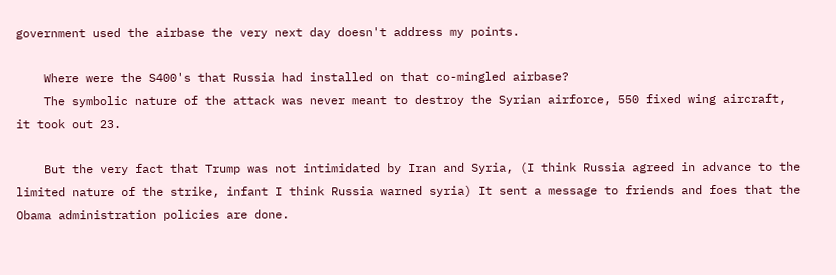government used the airbase the very next day doesn't address my points.

    Where were the S400's that Russia had installed on that co-mingled airbase?
    The symbolic nature of the attack was never meant to destroy the Syrian airforce, 550 fixed wing aircraft, it took out 23.

    But the very fact that Trump was not intimidated by Iran and Syria, (I think Russia agreed in advance to the limited nature of the strike, infant I think Russia warned syria) It sent a message to friends and foes that the Obama administration policies are done.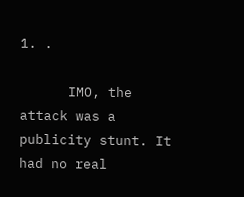1. .

      IMO, the attack was a publicity stunt. It had no real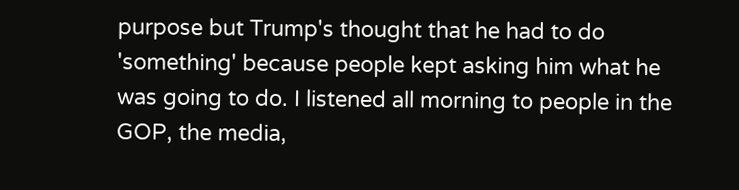purpose but Trump's thought that he had to do 'something' because people kept asking him what he was going to do. I listened all morning to people in the GOP, the media,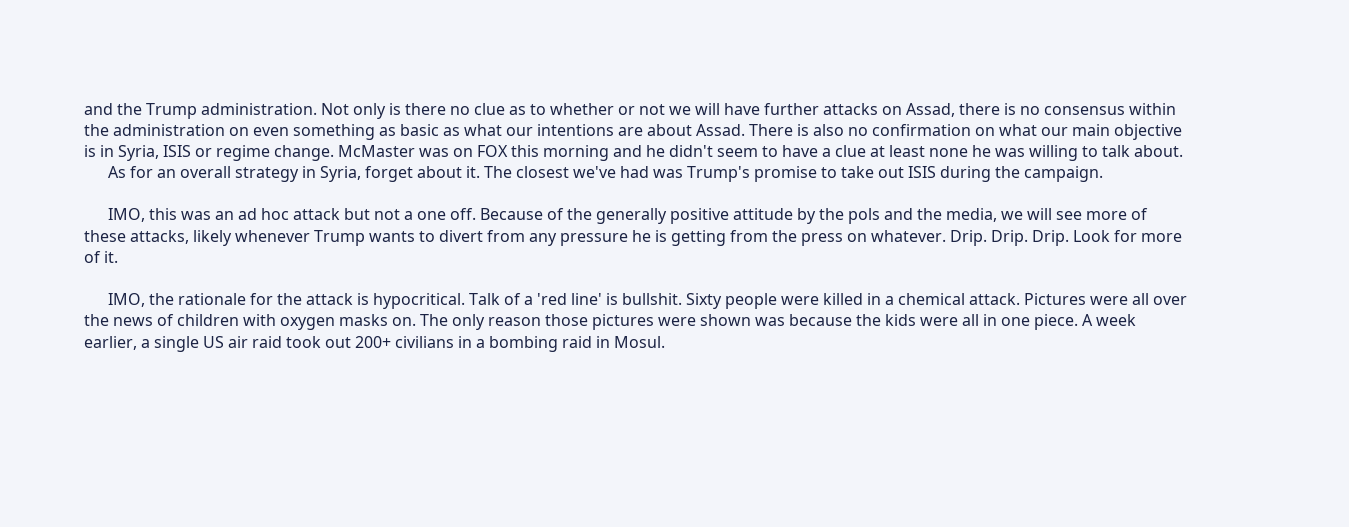and the Trump administration. Not only is there no clue as to whether or not we will have further attacks on Assad, there is no consensus within the administration on even something as basic as what our intentions are about Assad. There is also no confirmation on what our main objective is in Syria, ISIS or regime change. McMaster was on FOX this morning and he didn't seem to have a clue at least none he was willing to talk about.
      As for an overall strategy in Syria, forget about it. The closest we've had was Trump's promise to take out ISIS during the campaign.

      IMO, this was an ad hoc attack but not a one off. Because of the generally positive attitude by the pols and the media, we will see more of these attacks, likely whenever Trump wants to divert from any pressure he is getting from the press on whatever. Drip. Drip. Drip. Look for more of it.

      IMO, the rationale for the attack is hypocritical. Talk of a 'red line' is bullshit. Sixty people were killed in a chemical attack. Pictures were all over the news of children with oxygen masks on. The only reason those pictures were shown was because the kids were all in one piece. A week earlier, a single US air raid took out 200+ civilians in a bombing raid in Mosul.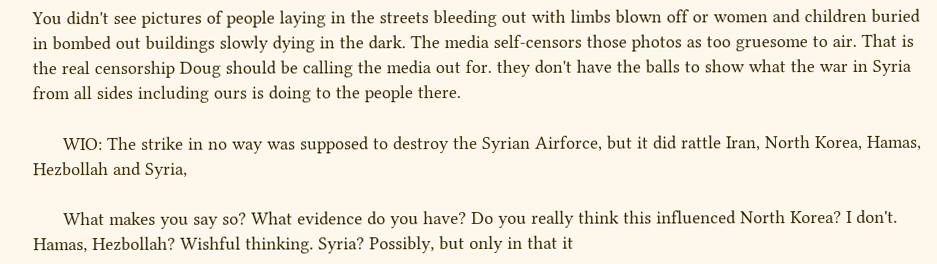You didn't see pictures of people laying in the streets bleeding out with limbs blown off or women and children buried in bombed out buildings slowly dying in the dark. The media self-censors those photos as too gruesome to air. That is the real censorship Doug should be calling the media out for. they don't have the balls to show what the war in Syria from all sides including ours is doing to the people there.

      WIO: The strike in no way was supposed to destroy the Syrian Airforce, but it did rattle Iran, North Korea, Hamas, Hezbollah and Syria,

      What makes you say so? What evidence do you have? Do you really think this influenced North Korea? I don't. Hamas, Hezbollah? Wishful thinking. Syria? Possibly, but only in that it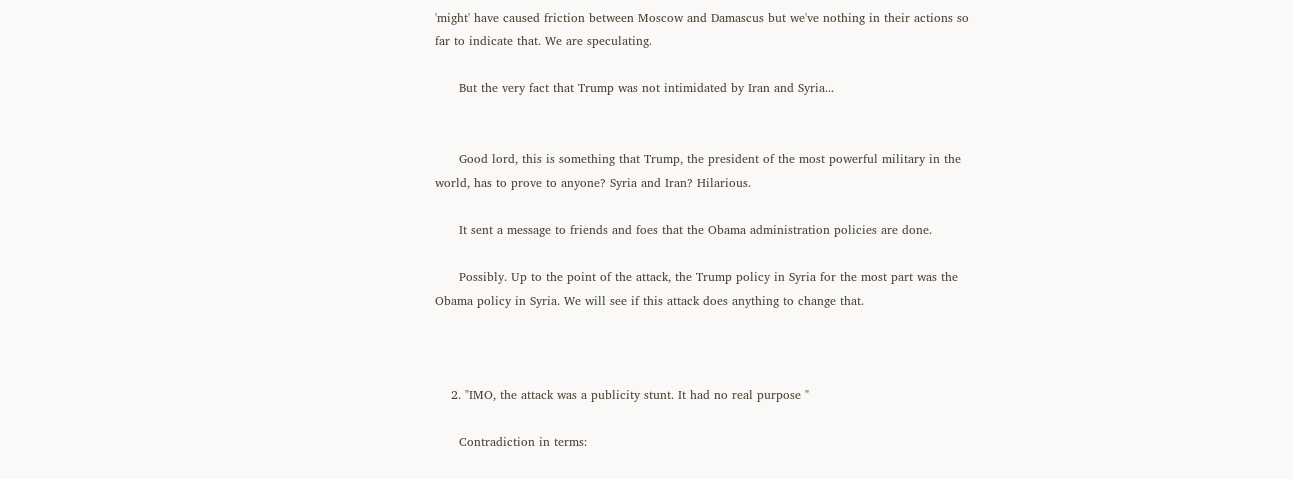'might' have caused friction between Moscow and Damascus but we've nothing in their actions so far to indicate that. We are speculating.

      But the very fact that Trump was not intimidated by Iran and Syria...


      Good lord, this is something that Trump, the president of the most powerful military in the world, has to prove to anyone? Syria and Iran? Hilarious.

      It sent a message to friends and foes that the Obama administration policies are done.

      Possibly. Up to the point of the attack, the Trump policy in Syria for the most part was the Obama policy in Syria. We will see if this attack does anything to change that.



    2. "IMO, the attack was a publicity stunt. It had no real purpose "

      Contradiction in terms: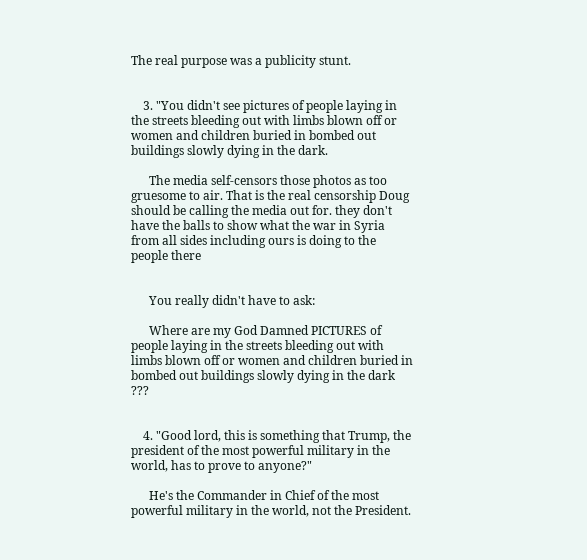The real purpose was a publicity stunt.


    3. "You didn't see pictures of people laying in the streets bleeding out with limbs blown off or women and children buried in bombed out buildings slowly dying in the dark.

      The media self-censors those photos as too gruesome to air. That is the real censorship Doug should be calling the media out for. they don't have the balls to show what the war in Syria from all sides including ours is doing to the people there


      You really didn't have to ask:

      Where are my God Damned PICTURES of people laying in the streets bleeding out with limbs blown off or women and children buried in bombed out buildings slowly dying in the dark ???


    4. "Good lord, this is something that Trump, the president of the most powerful military in the world, has to prove to anyone?"

      He's the Commander in Chief of the most powerful military in the world, not the President.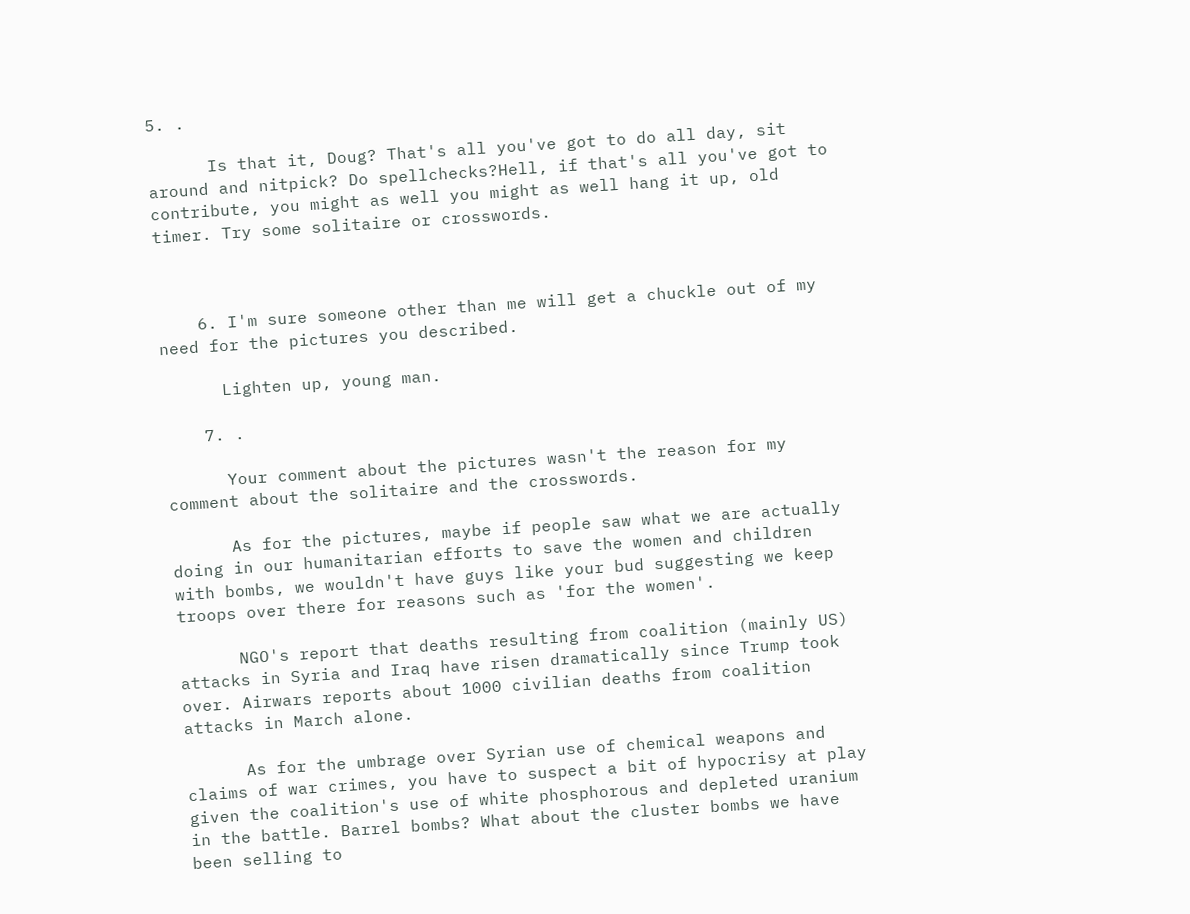5. .

      Is that it, Doug? That's all you've got to do all day, sit around and nitpick? Do spellchecks?Hell, if that's all you've got to contribute, you might as well you might as well hang it up, old timer. Try some solitaire or crosswords.



    6. I'm sure someone other than me will get a chuckle out of my need for the pictures you described.

      Lighten up, young man.

    7. .

      Your comment about the pictures wasn't the reason for my comment about the solitaire and the crosswords.

      As for the pictures, maybe if people saw what we are actually doing in our humanitarian efforts to save the women and children with bombs, we wouldn't have guys like your bud suggesting we keep troops over there for reasons such as 'for the women'.

      NGO's report that deaths resulting from coalition (mainly US) attacks in Syria and Iraq have risen dramatically since Trump took over. Airwars reports about 1000 civilian deaths from coalition attacks in March alone.

      As for the umbrage over Syrian use of chemical weapons and claims of war crimes, you have to suspect a bit of hypocrisy at play given the coalition's use of white phosphorous and depleted uranium in the battle. Barrel bombs? What about the cluster bombs we have been selling to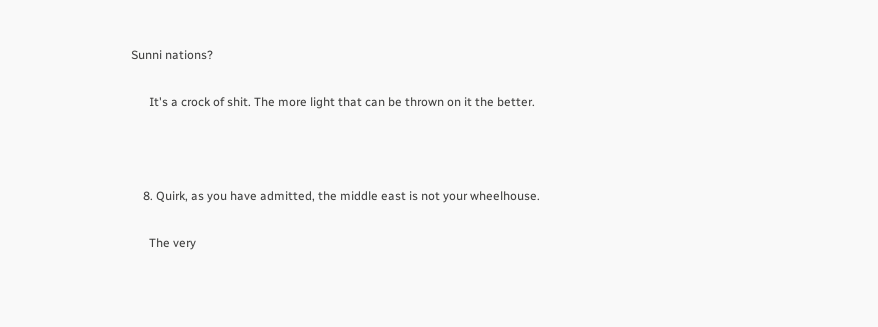Sunni nations?

      It's a crock of shit. The more light that can be thrown on it the better.



    8. Quirk, as you have admitted, the middle east is not your wheelhouse.

      The very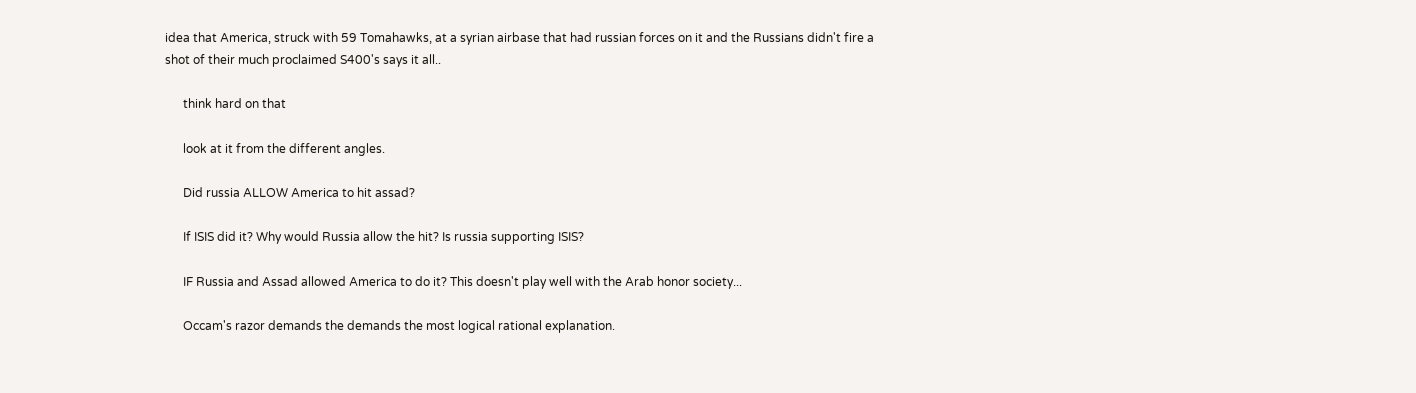idea that America, struck with 59 Tomahawks, at a syrian airbase that had russian forces on it and the Russians didn't fire a shot of their much proclaimed S400's says it all..

      think hard on that

      look at it from the different angles.

      Did russia ALLOW America to hit assad?

      If ISIS did it? Why would Russia allow the hit? Is russia supporting ISIS?

      IF Russia and Assad allowed America to do it? This doesn't play well with the Arab honor society...

      Occam's razor demands the demands the most logical rational explanation.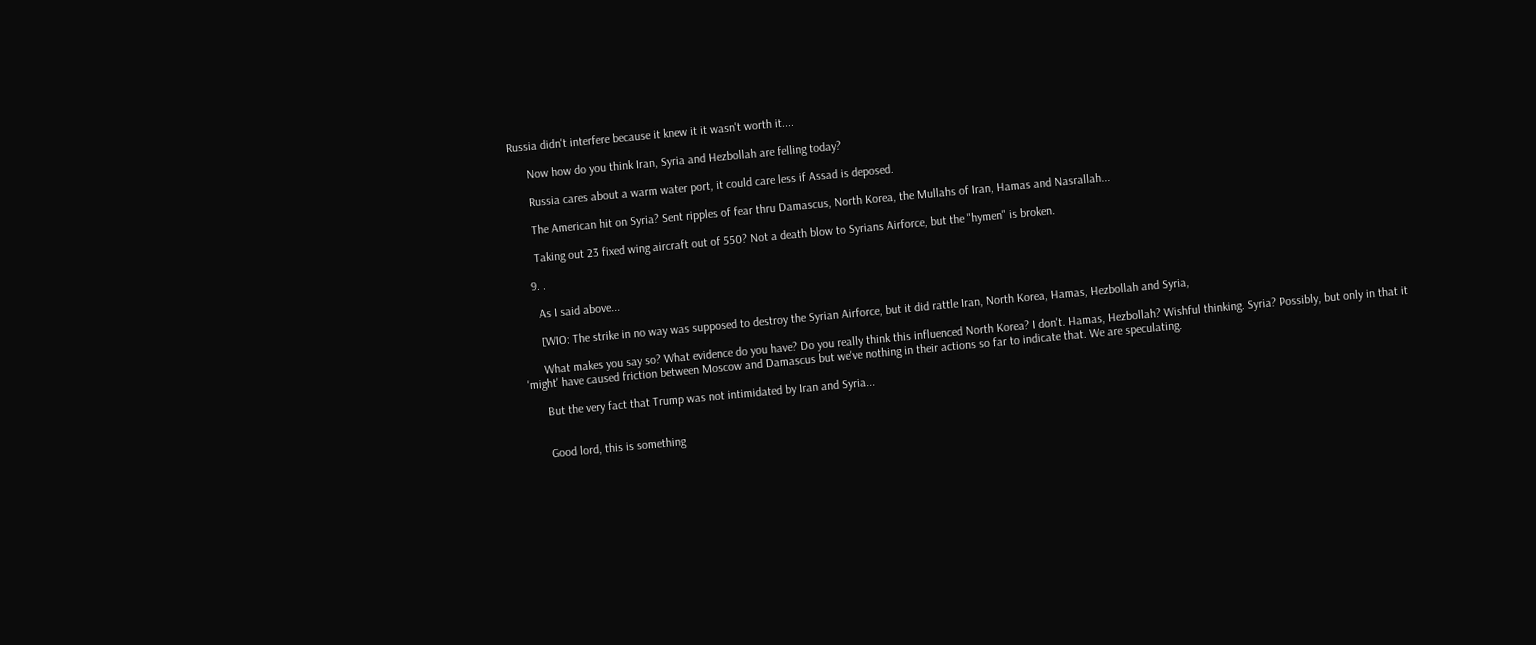Russia didn't interfere because it knew it it wasn't worth it....

      Now how do you think Iran, Syria and Hezbollah are felling today?

      Russia cares about a warm water port, it could care less if Assad is deposed.

      The American hit on Syria? Sent ripples of fear thru Damascus, North Korea, the Mullahs of Iran, Hamas and Nasrallah...

      Taking out 23 fixed wing aircraft out of 550? Not a death blow to Syrians Airforce, but the "hymen" is broken.

    9. .

      As I said above...

      [WIO: The strike in no way was supposed to destroy the Syrian Airforce, but it did rattle Iran, North Korea, Hamas, Hezbollah and Syria,

      What makes you say so? What evidence do you have? Do you really think this influenced North Korea? I don't. Hamas, Hezbollah? Wishful thinking. Syria? Possibly, but only in that it 'might' have caused friction between Moscow and Damascus but we've nothing in their actions so far to indicate that. We are speculating.

      But the very fact that Trump was not intimidated by Iran and Syria...


      Good lord, this is something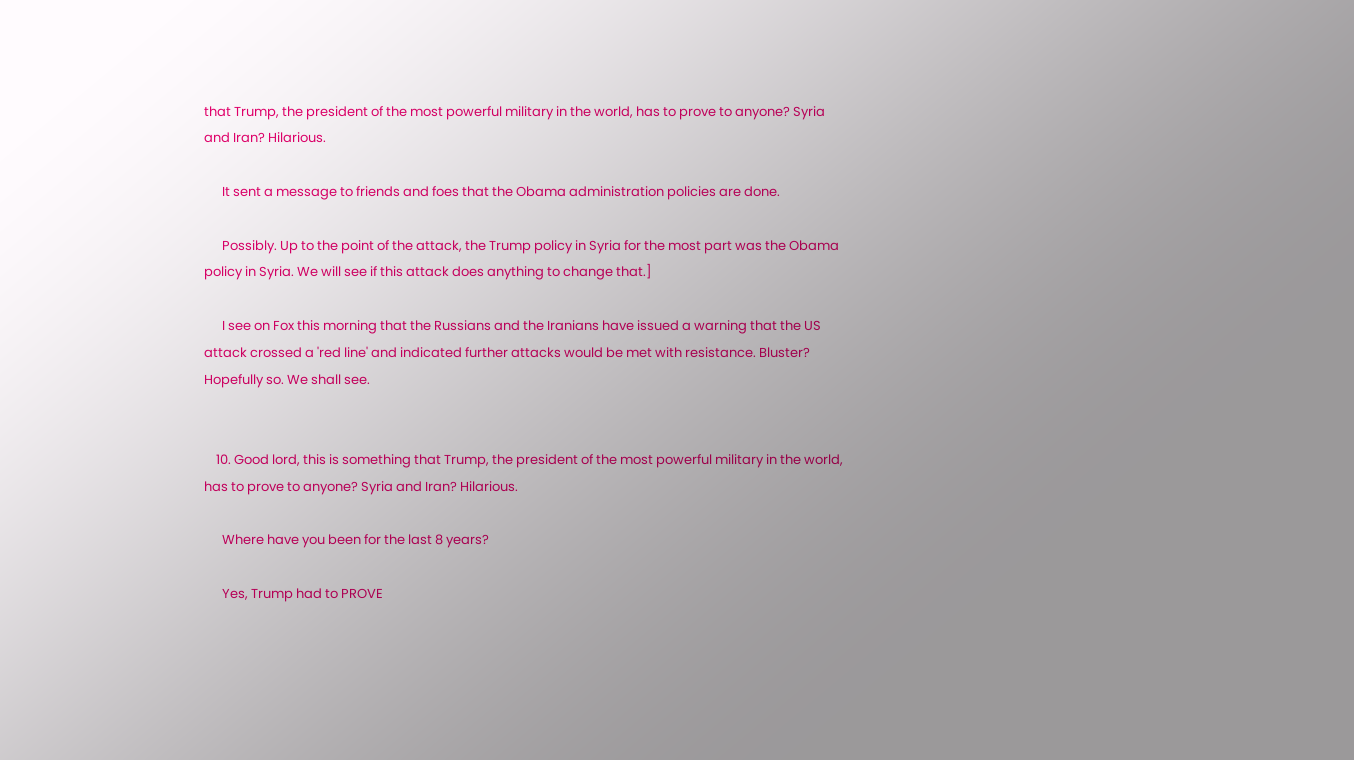that Trump, the president of the most powerful military in the world, has to prove to anyone? Syria and Iran? Hilarious.

      It sent a message to friends and foes that the Obama administration policies are done.

      Possibly. Up to the point of the attack, the Trump policy in Syria for the most part was the Obama policy in Syria. We will see if this attack does anything to change that.]

      I see on Fox this morning that the Russians and the Iranians have issued a warning that the US attack crossed a 'red line' and indicated further attacks would be met with resistance. Bluster? Hopefully so. We shall see.


    10. Good lord, this is something that Trump, the president of the most powerful military in the world, has to prove to anyone? Syria and Iran? Hilarious.

      Where have you been for the last 8 years?

      Yes, Trump had to PROVE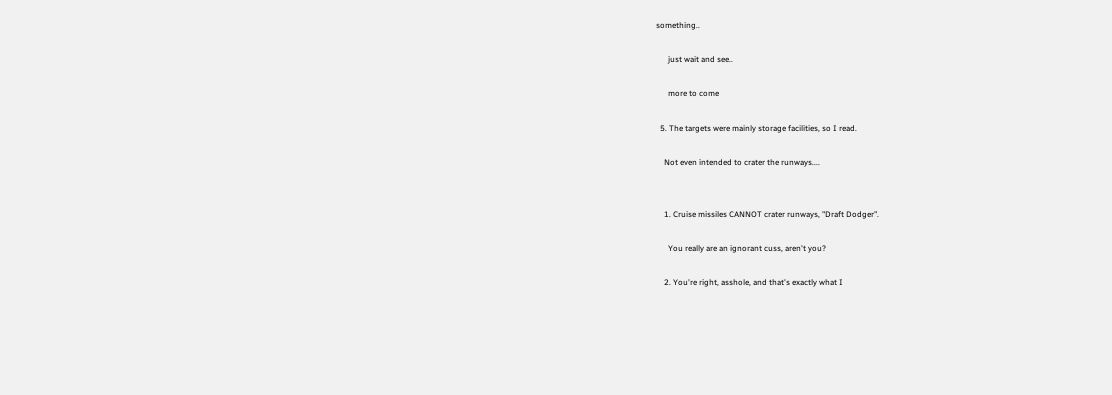something..

      just wait and see..

      more to come

  5. The targets were mainly storage facilities, so I read.

    Not even intended to crater the runways....


    1. Cruise missiles CANNOT crater runways, "Draft Dodger".

      You really are an ignorant cuss, aren't you?

    2. You're right, asshole, and that's exactly what I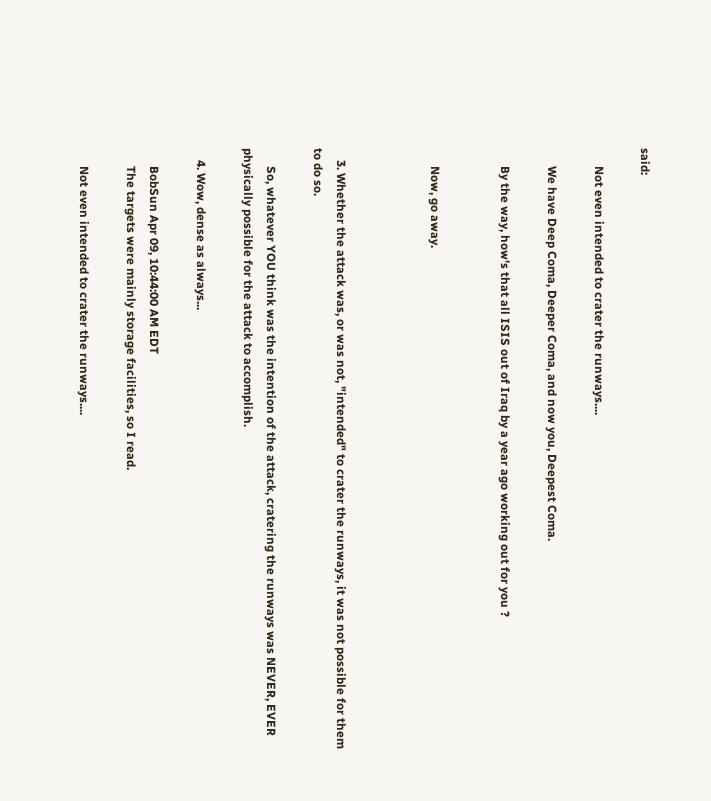said:

      Not even intended to crater the runways....

      We have Deep Coma, Deeper Coma, and now you, Deepest Coma.

      By the way, how's that all ISIS out of Iraq by a year ago working out for you ?


      Now, go away.



    3. Whether the attack was, or was not, "intended" to crater the runways, it was not possible for them to do so.

      So, whatever YOU think was the intention of the attack, cratering the runways was NEVER, EVER physically possible for the attack to accomplish.

    4. Wow, dense as always...

      BobSun Apr 09, 10:44:00 AM EDT
      The targets were mainly storage facilities, so I read.

      Not even intended to crater the runways....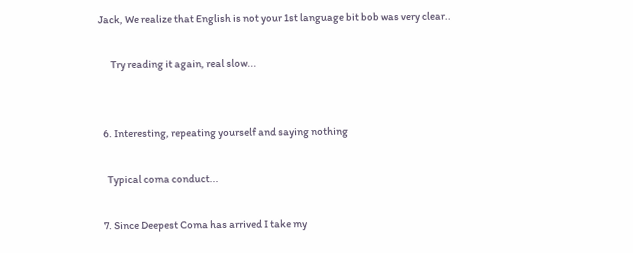Jack, We realize that English is not your 1st language bit bob was very clear..

      Try reading it again, real slow...


  6. Interesting, repeating yourself and saying nothing

    Typical coma conduct...

  7. Since Deepest Coma has arrived I take my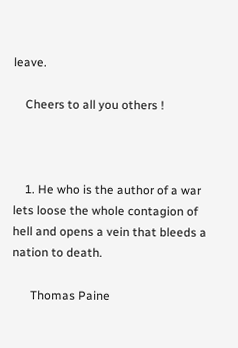leave.

    Cheers to all you others !



    1. He who is the author of a war lets loose the whole contagion of hell and opens a vein that bleeds a nation to death.

      Thomas Paine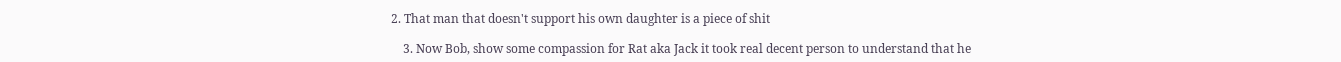2. That man that doesn't support his own daughter is a piece of shit

    3. Now Bob, show some compassion for Rat aka Jack it took real decent person to understand that he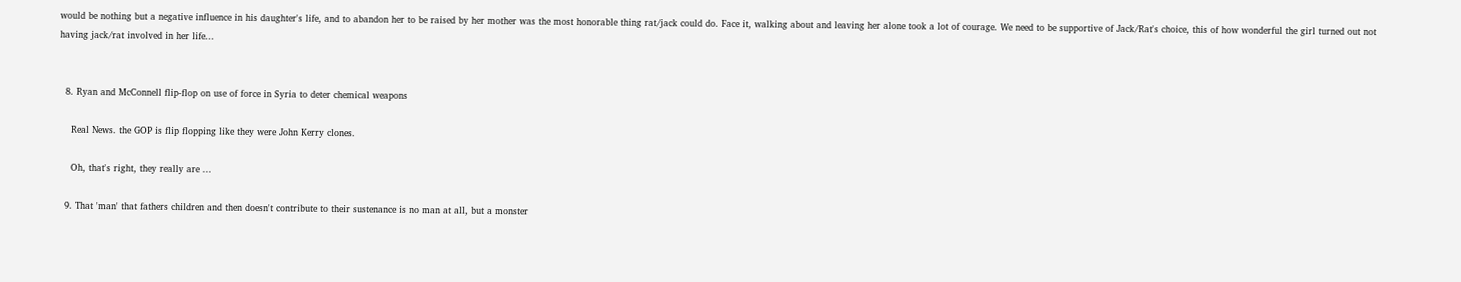would be nothing but a negative influence in his daughter's life, and to abandon her to be raised by her mother was the most honorable thing rat/jack could do. Face it, walking about and leaving her alone took a lot of courage. We need to be supportive of Jack/Rat's choice, this of how wonderful the girl turned out not having jack/rat involved in her life...


  8. Ryan and McConnell flip-flop on use of force in Syria to deter chemical weapons

    Real News. the GOP is flip flopping like they were John Kerry clones.

    Oh, that's right, they really are ...

  9. That 'man' that fathers children and then doesn't contribute to their sustenance is no man at all, but a monster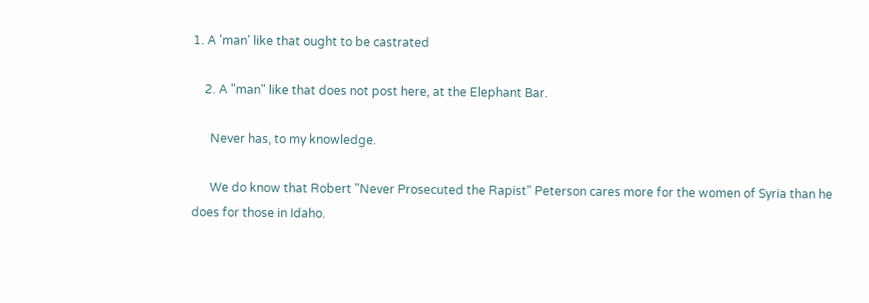1. A 'man' like that ought to be castrated

    2. A "man" like that does not post here, at the Elephant Bar.

      Never has, to my knowledge.

      We do know that Robert "Never Prosecuted the Rapist" Peterson cares more for the women of Syria than he does for those in Idaho.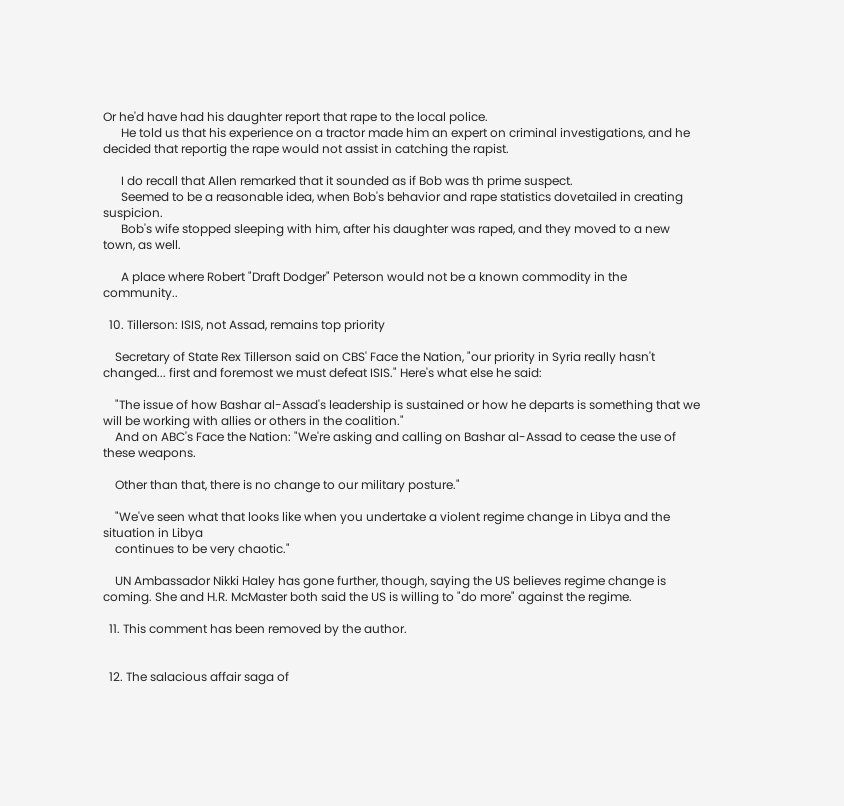Or he'd have had his daughter report that rape to the local police.
      He told us that his experience on a tractor made him an expert on criminal investigations, and he decided that reportig the rape would not assist in catching the rapist.

      I do recall that Allen remarked that it sounded as if Bob was th prime suspect.
      Seemed to be a reasonable idea, when Bob's behavior and rape statistics dovetailed in creating suspicion.
      Bob's wife stopped sleeping with him, after his daughter was raped, and they moved to a new town, as well.

      A place where Robert "Draft Dodger" Peterson would not be a known commodity in the community..

  10. Tillerson: ISIS, not Assad, remains top priority

    Secretary of State Rex Tillerson said on CBS' Face the Nation, "our priority in Syria really hasn't changed... first and foremost we must defeat ISIS." Here's what else he said:

    "The issue of how Bashar al-Assad's leadership is sustained or how he departs is something that we will be working with allies or others in the coalition."
    And on ABC's Face the Nation: "We're asking and calling on Bashar al-Assad to cease the use of these weapons.

    Other than that, there is no change to our military posture."

    "We've seen what that looks like when you undertake a violent regime change in Libya and the situation in Libya
    continues to be very chaotic."

    UN Ambassador Nikki Haley has gone further, though, saying the US believes regime change is coming. She and H.R. McMaster both said the US is willing to "do more" against the regime.

  11. This comment has been removed by the author.


  12. The salacious affair saga of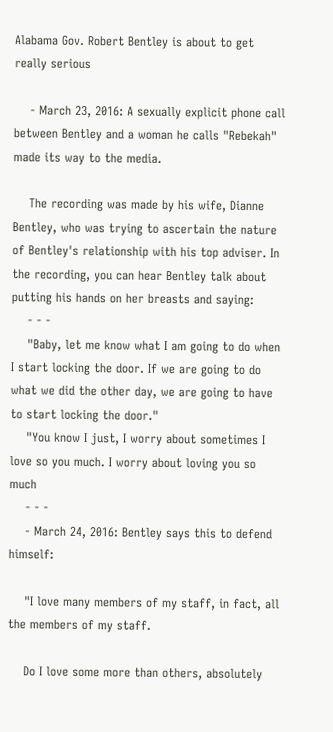Alabama Gov. Robert Bentley is about to get really serious

    - March 23, 2016: A sexually explicit phone call between Bentley and a woman he calls "Rebekah" made its way to the media.

    The recording was made by his wife, Dianne Bentley, who was trying to ascertain the nature of Bentley's relationship with his top adviser. In the recording, you can hear Bentley talk about putting his hands on her breasts and saying:
    - - -
    "Baby, let me know what I am going to do when I start locking the door. If we are going to do what we did the other day, we are going to have to start locking the door."
    "You know I just, I worry about sometimes I love so you much. I worry about loving you so much
    - - -
    - March 24, 2016: Bentley says this to defend himself:

    "I love many members of my staff, in fact, all the members of my staff.

    Do I love some more than others, absolutely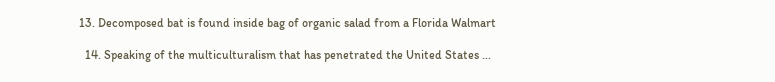13. Decomposed bat is found inside bag of organic salad from a Florida Walmart

  14. Speaking of the multiculturalism that has penetrated the United States ...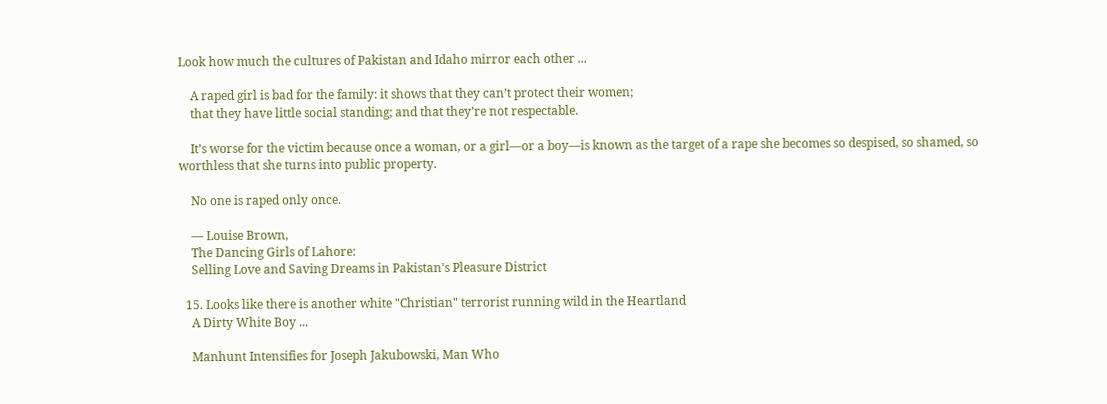Look how much the cultures of Pakistan and Idaho mirror each other ...

    A raped girl is bad for the family: it shows that they can’t protect their women;
    that they have little social standing; and that they’re not respectable.

    It’s worse for the victim because once a woman, or a girl—or a boy—is known as the target of a rape she becomes so despised, so shamed, so worthless that she turns into public property.

    No one is raped only once.

    ― Louise Brown,
    The Dancing Girls of Lahore:
    Selling Love and Saving Dreams in Pakistan's Pleasure District

  15. Looks like there is another white "Christian" terrorist running wild in the Heartland
    A Dirty White Boy ...

    Manhunt Intensifies for Joseph Jakubowski, Man Who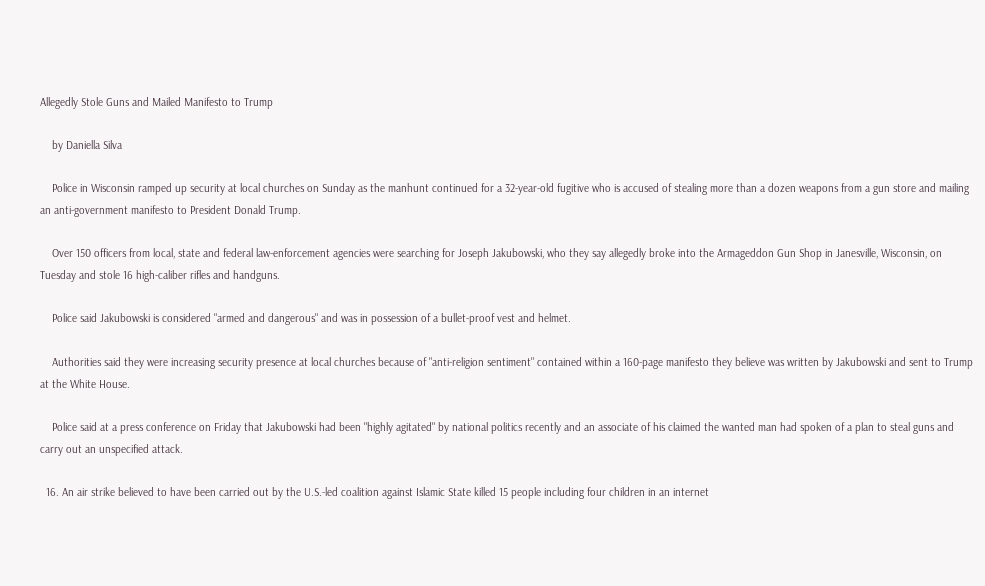Allegedly Stole Guns and Mailed Manifesto to Trump

    by Daniella Silva

    Police in Wisconsin ramped up security at local churches on Sunday as the manhunt continued for a 32-year-old fugitive who is accused of stealing more than a dozen weapons from a gun store and mailing an anti-government manifesto to President Donald Trump.

    Over 150 officers from local, state and federal law-enforcement agencies were searching for Joseph Jakubowski, who they say allegedly broke into the Armageddon Gun Shop in Janesville, Wisconsin, on Tuesday and stole 16 high-caliber rifles and handguns.

    Police said Jakubowski is considered "armed and dangerous" and was in possession of a bullet-proof vest and helmet.

    Authorities said they were increasing security presence at local churches because of "anti-religion sentiment" contained within a 160-page manifesto they believe was written by Jakubowski and sent to Trump at the White House.

    Police said at a press conference on Friday that Jakubowski had been "highly agitated" by national politics recently and an associate of his claimed the wanted man had spoken of a plan to steal guns and carry out an unspecified attack.

  16. An air strike believed to have been carried out by the U.S.-led coalition against Islamic State killed 15 people including four children in an internet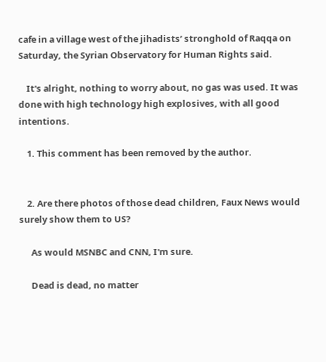cafe in a village west of the jihadists’ stronghold of Raqqa on Saturday, the Syrian Observatory for Human Rights said.

    It's alright, nothing to worry about, no gas was used. It was done with high technology high explosives, with all good intentions.

    1. This comment has been removed by the author.


    2. Are there photos of those dead children, Faux News would surely show them to US?

      As would MSNBC and CNN, I'm sure.

      Dead is dead, no matter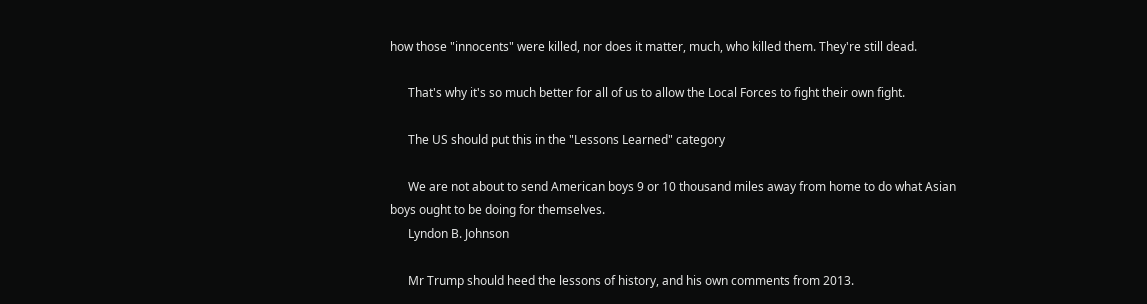how those "innocents" were killed, nor does it matter, much, who killed them. They're still dead.

      That's why it's so much better for all of us to allow the Local Forces to fight their own fight.

      The US should put this in the "Lessons Learned" category

      We are not about to send American boys 9 or 10 thousand miles away from home to do what Asian boys ought to be doing for themselves.
      Lyndon B. Johnson

      Mr Trump should heed the lessons of history, and his own comments from 2013.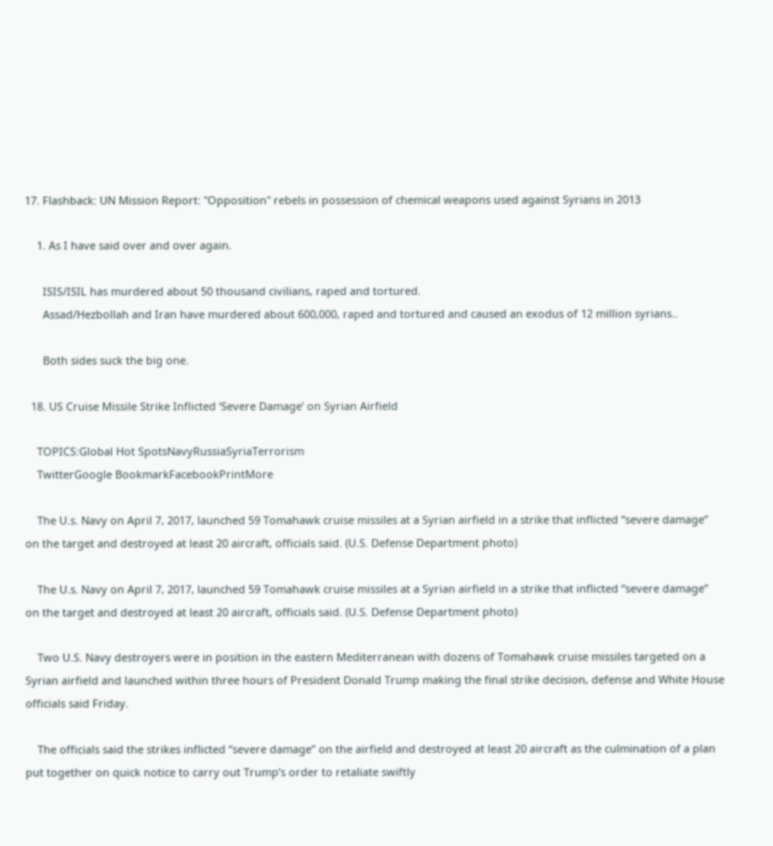17. Flashback: UN Mission Report: "Opposition" rebels in possession of chemical weapons used against Syrians in 2013

    1. As I have said over and over again.

      ISIS/ISIL has murdered about 50 thousand civilians, raped and tortured.
      Assad/Hezbollah and Iran have murdered about 600,000, raped and tortured and caused an exodus of 12 million syrians..

      Both sides suck the big one.

  18. US Cruise Missile Strike Inflicted ‘Severe Damage’ on Syrian Airfield

    TOPICS:Global Hot SpotsNavyRussiaSyriaTerrorism
    TwitterGoogle BookmarkFacebookPrintMore

    The U.s. Navy on April 7, 2017, launched 59 Tomahawk cruise missiles at a Syrian airfield in a strike that inflicted “severe damage” on the target and destroyed at least 20 aircraft, officials said. (U.S. Defense Department photo)

    The U.s. Navy on April 7, 2017, launched 59 Tomahawk cruise missiles at a Syrian airfield in a strike that inflicted “severe damage” on the target and destroyed at least 20 aircraft, officials said. (U.S. Defense Department photo)

    Two U.S. Navy destroyers were in position in the eastern Mediterranean with dozens of Tomahawk cruise missiles targeted on a Syrian airfield and launched within three hours of President Donald Trump making the final strike decision, defense and White House officials said Friday.

    The officials said the strikes inflicted “severe damage” on the airfield and destroyed at least 20 aircraft as the culmination of a plan put together on quick notice to carry out Trump’s order to retaliate swiftly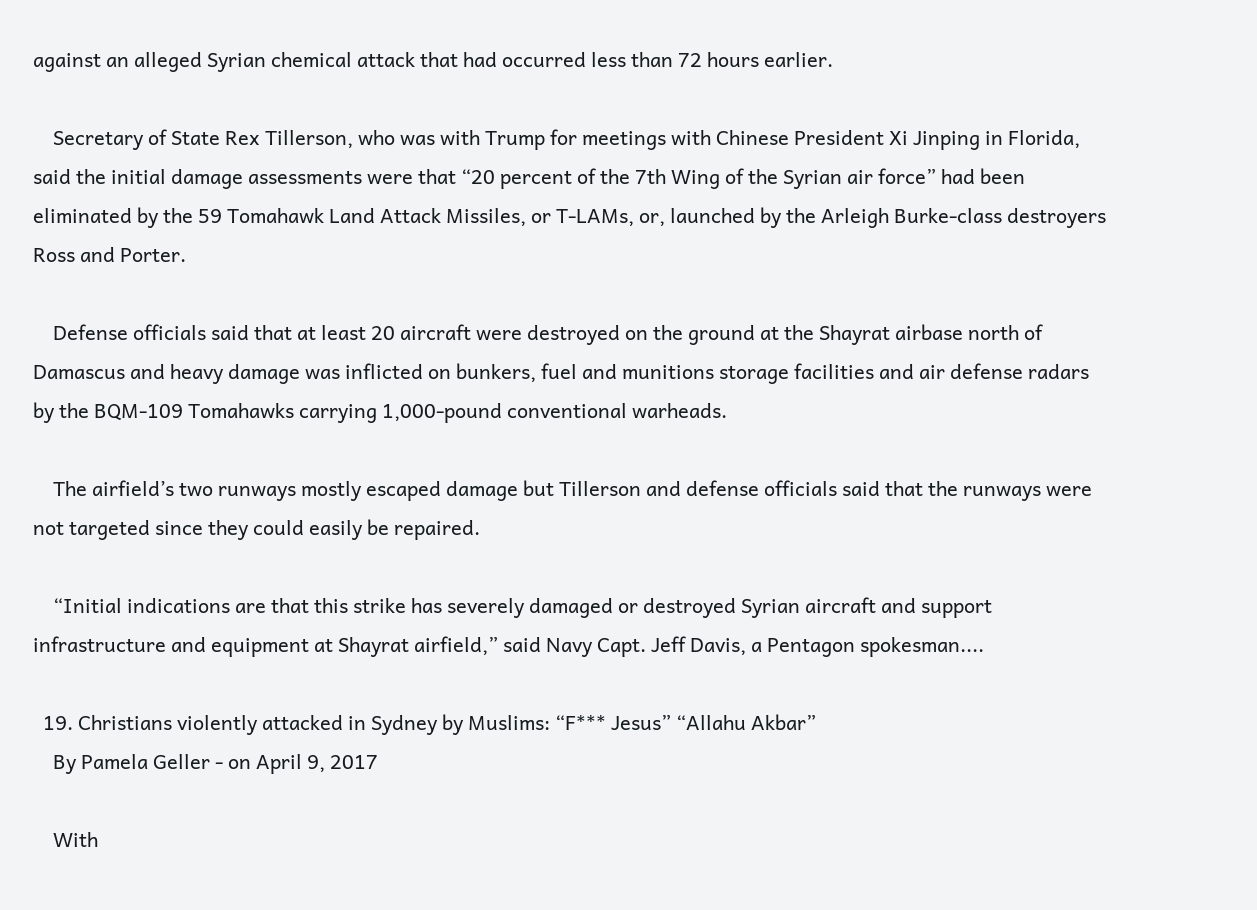against an alleged Syrian chemical attack that had occurred less than 72 hours earlier.

    Secretary of State Rex Tillerson, who was with Trump for meetings with Chinese President Xi Jinping in Florida, said the initial damage assessments were that “20 percent of the 7th Wing of the Syrian air force” had been eliminated by the 59 Tomahawk Land Attack Missiles, or T-LAMs, or, launched by the Arleigh Burke-class destroyers Ross and Porter.

    Defense officials said that at least 20 aircraft were destroyed on the ground at the Shayrat airbase north of Damascus and heavy damage was inflicted on bunkers, fuel and munitions storage facilities and air defense radars by the BQM-109 Tomahawks carrying 1,000-pound conventional warheads.

    The airfield’s two runways mostly escaped damage but Tillerson and defense officials said that the runways were not targeted since they could easily be repaired.

    “Initial indications are that this strike has severely damaged or destroyed Syrian aircraft and support infrastructure and equipment at Shayrat airfield,” said Navy Capt. Jeff Davis, a Pentagon spokesman....

  19. Christians violently attacked in Sydney by Muslims: “F*** Jesus” “Allahu Akbar”
    By Pamela Geller - on April 9, 2017

    With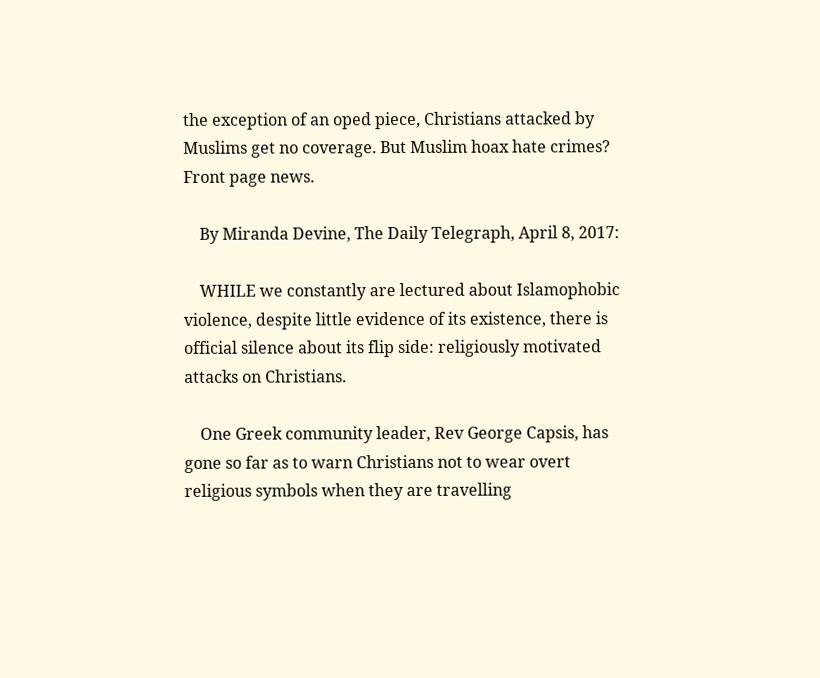the exception of an oped piece, Christians attacked by Muslims get no coverage. But Muslim hoax hate crimes? Front page news.

    By Miranda Devine, The Daily Telegraph, April 8, 2017:

    WHILE we constantly are lectured about Islamophobic violence, despite little evidence of its existence, there is official silence about its flip side: religiously motivated attacks on Christians.

    One Greek community leader, Rev George Capsis, has gone so far as to warn Christians not to wear overt religious symbols when they are travelling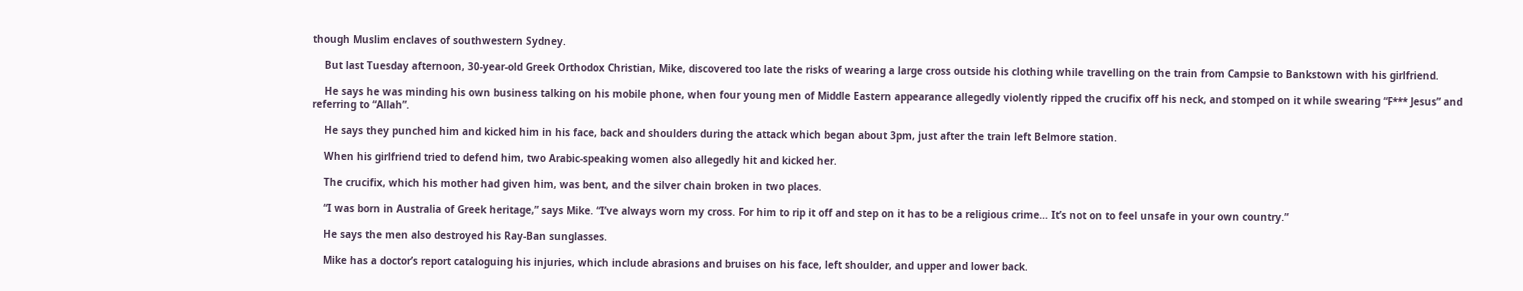though Muslim enclaves of southwestern Sydney.

    But last Tuesday afternoon, 30-year-old Greek Orthodox Christian, Mike, discovered too late the risks of wearing a large cross outside his clothing while travelling on the train from Campsie to Bankstown with his girlfriend.

    He says he was minding his own business talking on his mobile phone, when four young men of Middle Eastern appearance allegedly violently ripped the crucifix off his neck, and stomped on it while swearing “F*** Jesus” and referring to “Allah”.

    He says they punched him and kicked him in his face, back and shoulders during the attack which began about 3pm, just after the train left Belmore station.

    When his girlfriend tried to defend him, two Arabic-speaking women also allegedly hit and kicked her.

    The crucifix, which his mother had given him, was bent, and the silver chain broken in two places.

    “I was born in Australia of Greek heritage,” says Mike. “I’ve always worn my cross. For him to rip it off and step on it has to be a religious crime… It’s not on to feel unsafe in your own country.”

    He says the men also destroyed his Ray-Ban sunglasses.

    Mike has a doctor’s report cataloguing his injuries, which include abrasions and bruises on his face, left shoulder, and upper and lower back.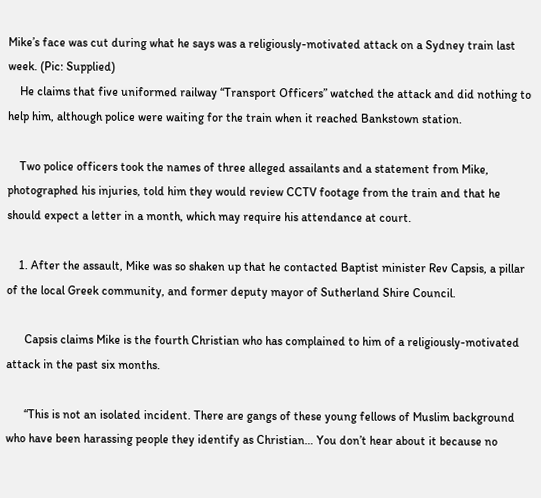Mike’s face was cut during what he says was a religiously-motivated attack on a Sydney train last week. (Pic: Supplied)
    He claims that five uniformed railway “Transport Officers” watched the attack and did nothing to help him, although police were waiting for the train when it reached Bankstown station.

    Two police officers took the names of three alleged assailants and a statement from Mike, photographed his injuries, told him they would review CCTV footage from the train and that he should expect a letter in a month, which may require his attendance at court.

    1. After the assault, Mike was so shaken up that he contacted Baptist minister Rev Capsis, a pillar of the local Greek community, and former deputy mayor of Sutherland Shire Council.

      Capsis claims Mike is the fourth Christian who has complained to him of a religiously-motivated attack in the past six months.

      “This is not an isolated incident. There are gangs of these young fellows of Muslim background who have been harassing people they identify as Christian… You don’t hear about it because no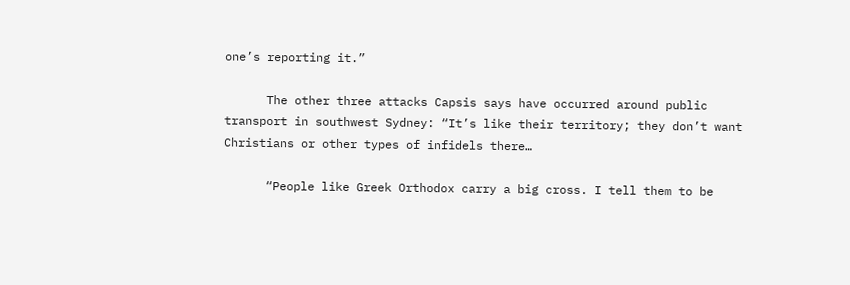one’s reporting it.”

      The other three attacks Capsis says have occurred around public transport in southwest Sydney: “It’s like their territory; they don’t want Christians or other types of infidels there…

      “People like Greek Orthodox carry a big cross. I tell them to be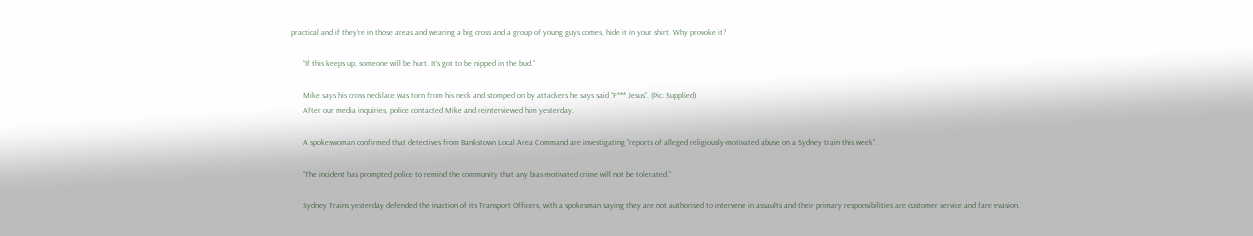practical and if they’re in those areas and wearing a big cross and a group of young guys comes, hide it in your shirt. Why provoke it?

      “If this keeps up, someone will be hurt. It’s got to be nipped in the bud.”

      Mike says his cross necklace was torn from his neck and stomped on by attackers he says said “F*** Jesus”. (Pic: Supplied)
      After our media inquiries, police contacted Mike and reinterviewed him yesterday.

      A spokeswoman confirmed that detectives from Bankstown Local Area Command are investigating “reports of alleged religiously-motivated abuse on a Sydney train this week”.

      “The incident has prompted police to remind the community that any bias-motivated crime will not be tolerated.”

      Sydney Trains yesterday defended the inaction of its Transport Officers, with a spokesman saying they are not authorised to intervene in assaults and their primary responsibilities are customer service and fare evasion.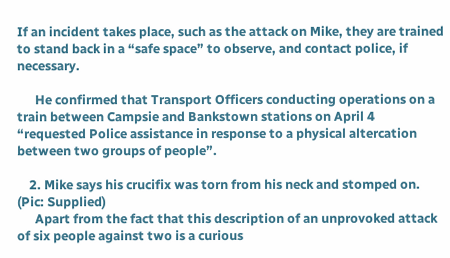If an incident takes place, such as the attack on Mike, they are trained to stand back in a “safe space” to observe, and contact police, if necessary.

      He confirmed that Transport Officers conducting operations on a train between Campsie and Bankstown stations on April 4 “requested Police assistance in response to a physical altercation between two groups of people”.

    2. Mike says his crucifix was torn from his neck and stomped on. (Pic: Supplied)
      Apart from the fact that this description of an unprovoked attack of six people against two is a curious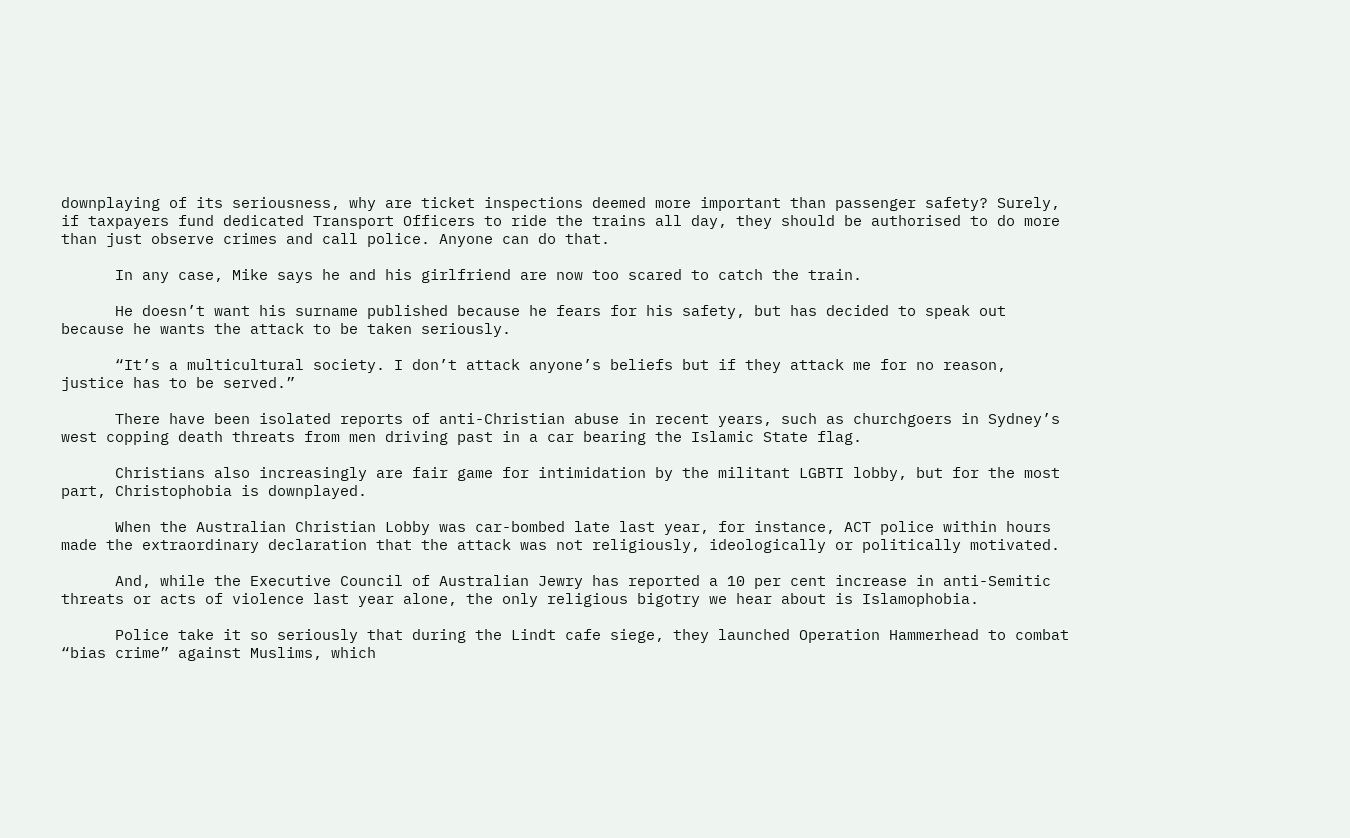downplaying of its seriousness, why are ticket inspections deemed more important than passenger safety? Surely, if taxpayers fund dedicated Transport Officers to ride the trains all day, they should be authorised to do more than just observe crimes and call police. Anyone can do that.

      In any case, Mike says he and his girlfriend are now too scared to catch the train.

      He doesn’t want his surname published because he fears for his safety, but has decided to speak out because he wants the attack to be taken seriously.

      “It’s a multicultural society. I don’t attack anyone’s beliefs but if they attack me for no reason, justice has to be served.”

      There have been isolated reports of anti-Christian abuse in recent years, such as churchgoers in Sydney’s west copping death threats from men driving past in a car bearing the Islamic State flag.

      Christians also increasingly are fair game for intimidation by the militant LGBTI lobby, but for the most part, Christophobia is downplayed.

      When the Australian Christian Lobby was car-bombed late last year, for instance, ACT police within hours made the extraordinary declaration that the attack was not religiously, ideologically or politically motivated.

      And, while the Executive Council of Australian Jewry has reported a 10 per cent increase in anti-Semitic threats or acts of violence last year alone, the only religious bigotry we hear about is Islamophobia.

      Police take it so seriously that during the Lindt cafe siege, they launched Operation Hammerhead to combat “bias crime” against Muslims, which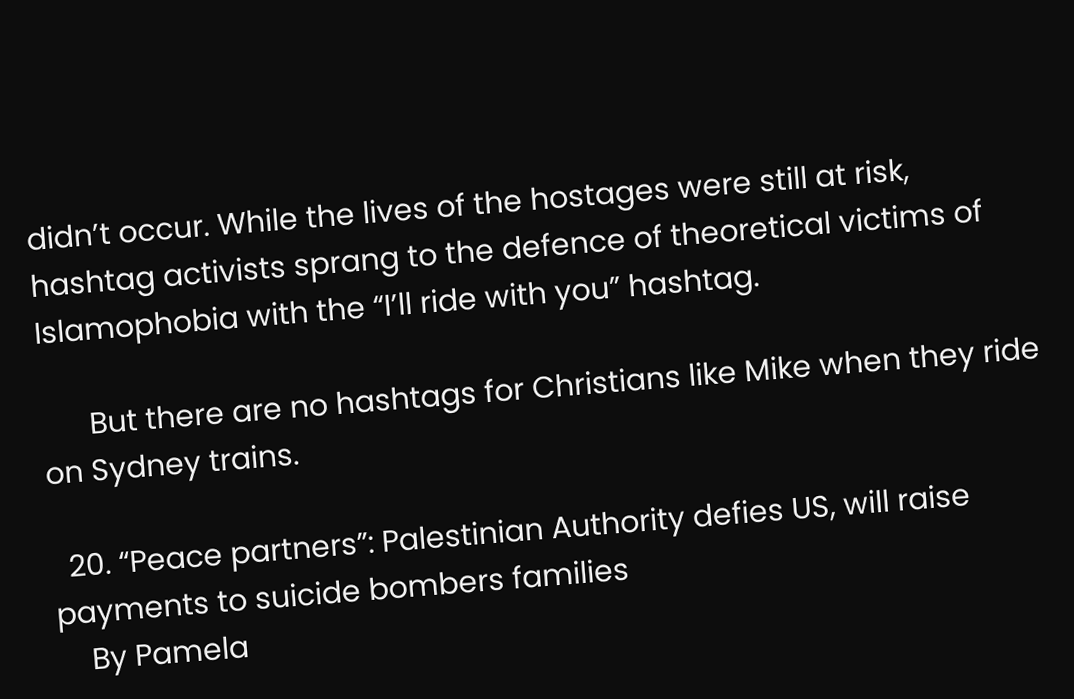didn’t occur. While the lives of the hostages were still at risk, hashtag activists sprang to the defence of theoretical victims of Islamophobia with the “I’ll ride with you” hashtag.

      But there are no hashtags for Christians like Mike when they ride on Sydney trains.

  20. “Peace partners”: Palestinian Authority defies US, will raise payments to suicide bombers families
    By Pamela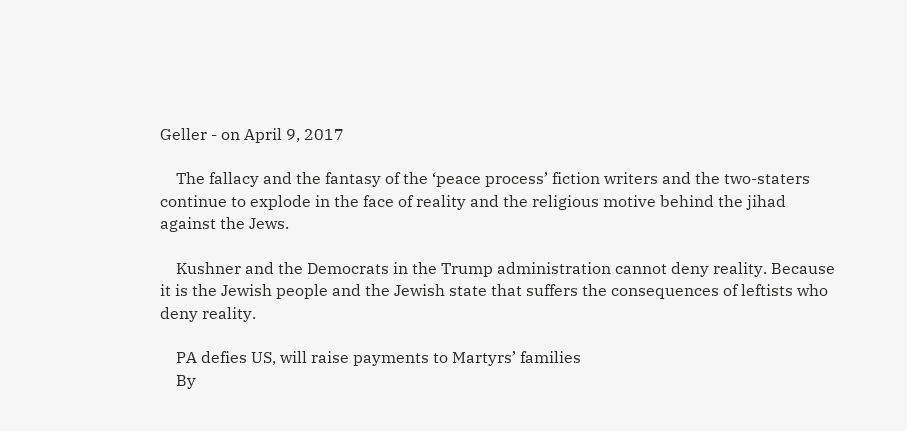Geller - on April 9, 2017

    The fallacy and the fantasy of the ‘peace process’ fiction writers and the two-staters continue to explode in the face of reality and the religious motive behind the jihad against the Jews.

    Kushner and the Democrats in the Trump administration cannot deny reality. Because it is the Jewish people and the Jewish state that suffers the consequences of leftists who deny reality.

    PA defies US, will raise payments to Martyrs’ families
    By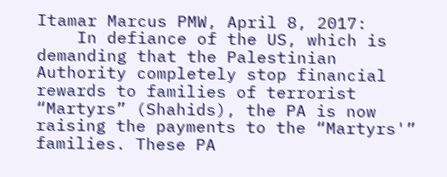Itamar Marcus PMW, April 8, 2017:
    In defiance of the US, which is demanding that the Palestinian Authority completely stop financial rewards to families of terrorist “Martyrs” (Shahids), the PA is now raising the payments to the “Martyrs'” families. These PA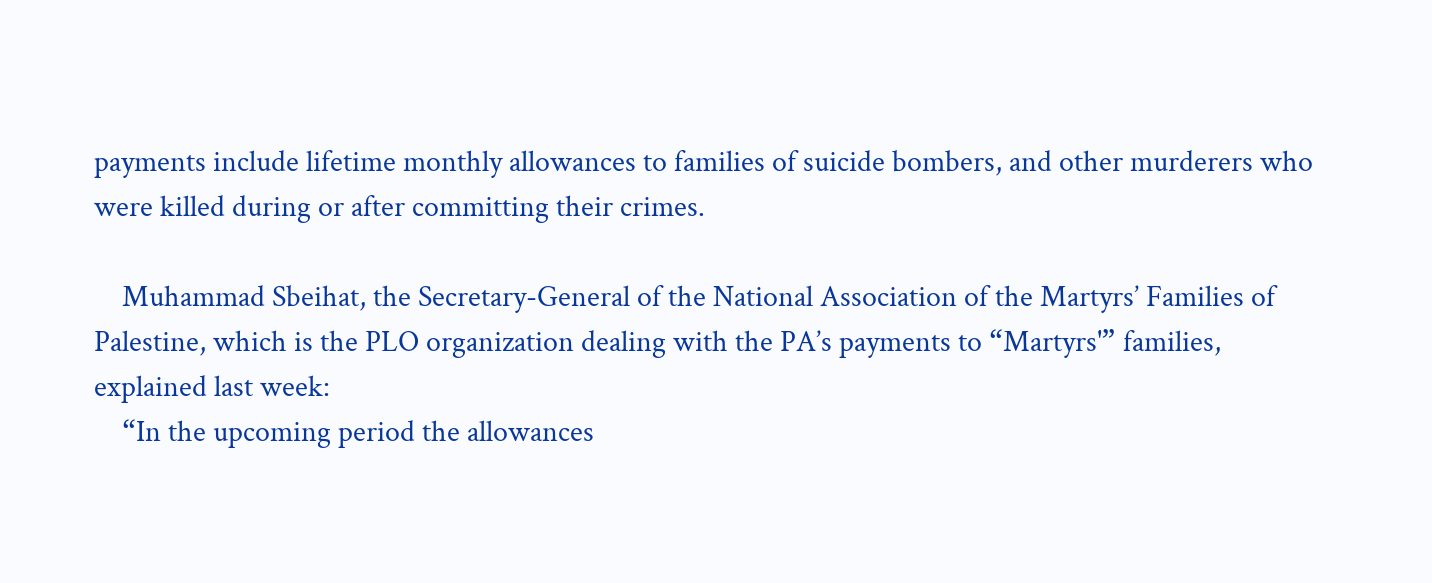payments include lifetime monthly allowances to families of suicide bombers, and other murderers who were killed during or after committing their crimes.

    Muhammad Sbeihat, the Secretary-General of the National Association of the Martyrs’ Families of Palestine, which is the PLO organization dealing with the PA’s payments to “Martyrs'” families, explained last week:
    “In the upcoming period the allowances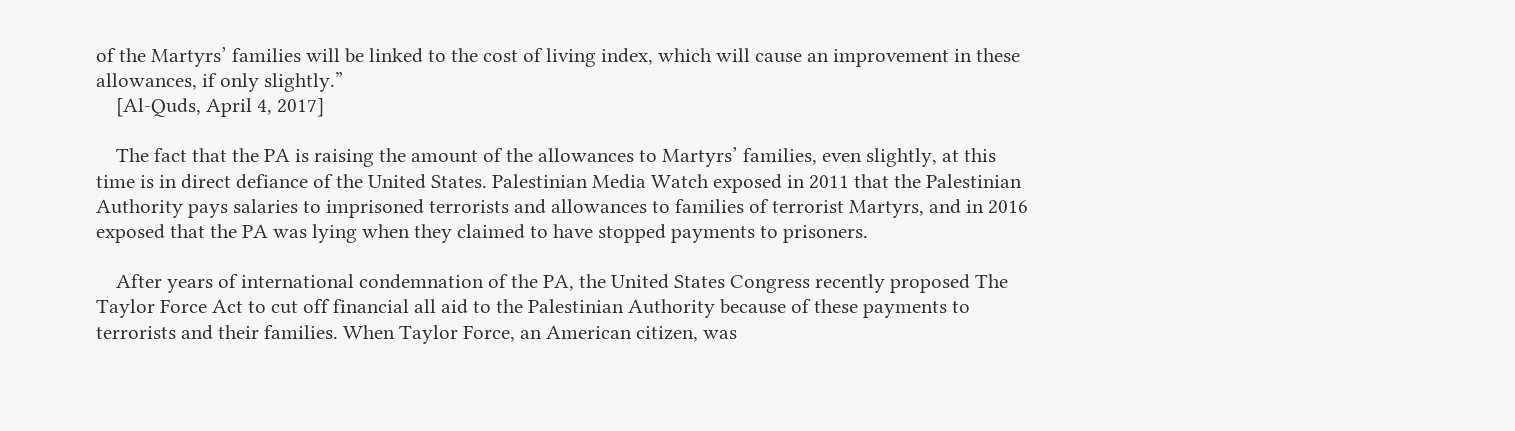of the Martyrs’ families will be linked to the cost of living index, which will cause an improvement in these allowances, if only slightly.”
    [Al-Quds, April 4, 2017]

    The fact that the PA is raising the amount of the allowances to Martyrs’ families, even slightly, at this time is in direct defiance of the United States. Palestinian Media Watch exposed in 2011 that the Palestinian Authority pays salaries to imprisoned terrorists and allowances to families of terrorist Martyrs, and in 2016 exposed that the PA was lying when they claimed to have stopped payments to prisoners.

    After years of international condemnation of the PA, the United States Congress recently proposed The Taylor Force Act to cut off financial all aid to the Palestinian Authority because of these payments to terrorists and their families. When Taylor Force, an American citizen, was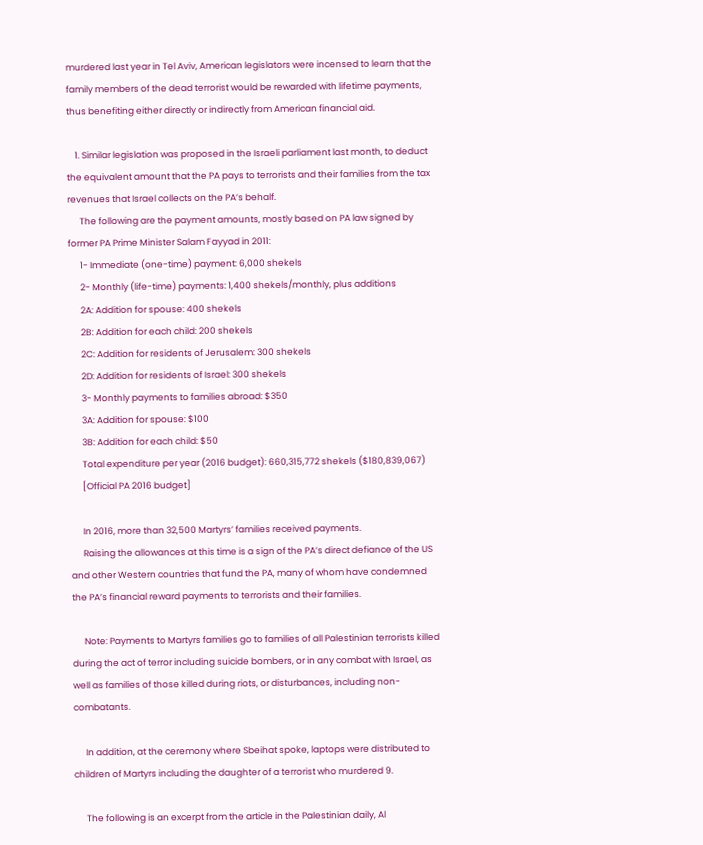murdered last year in Tel Aviv, American legislators were incensed to learn that the family members of the dead terrorist would be rewarded with lifetime payments, thus benefiting either directly or indirectly from American financial aid.

    1. Similar legislation was proposed in the Israeli parliament last month, to deduct the equivalent amount that the PA pays to terrorists and their families from the tax revenues that Israel collects on the PA’s behalf.
      The following are the payment amounts, mostly based on PA law signed by former PA Prime Minister Salam Fayyad in 2011:
      1- Immediate (one-time) payment: 6,000 shekels
      2- Monthly (life-time) payments: 1,400 shekels/monthly, plus additions
      2A: Addition for spouse: 400 shekels
      2B: Addition for each child: 200 shekels
      2C: Addition for residents of Jerusalem: 300 shekels
      2D: Addition for residents of Israel: 300 shekels
      3- Monthly payments to families abroad: $350
      3A: Addition for spouse: $100
      3B: Addition for each child: $50
      Total expenditure per year (2016 budget): 660,315,772 shekels ($180,839,067)
      [Official PA 2016 budget]

      In 2016, more than 32,500 Martyrs’ families received payments.
      Raising the allowances at this time is a sign of the PA’s direct defiance of the US and other Western countries that fund the PA, many of whom have condemned the PA’s financial reward payments to terrorists and their families.

      Note: Payments to Martyrs families go to families of all Palestinian terrorists killed during the act of terror including suicide bombers, or in any combat with Israel, as well as families of those killed during riots, or disturbances, including non-combatants.

      In addition, at the ceremony where Sbeihat spoke, laptops were distributed to children of Martyrs including the daughter of a terrorist who murdered 9.

      The following is an excerpt from the article in the Palestinian daily, Al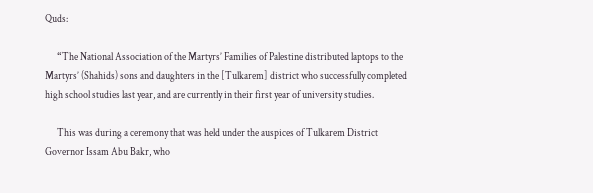Quds:

      “The National Association of the Martyrs’ Families of Palestine distributed laptops to the Martyrs’ (Shahids) sons and daughters in the [Tulkarem] district who successfully completed high school studies last year, and are currently in their first year of university studies.

      This was during a ceremony that was held under the auspices of Tulkarem District Governor Issam Abu Bakr, who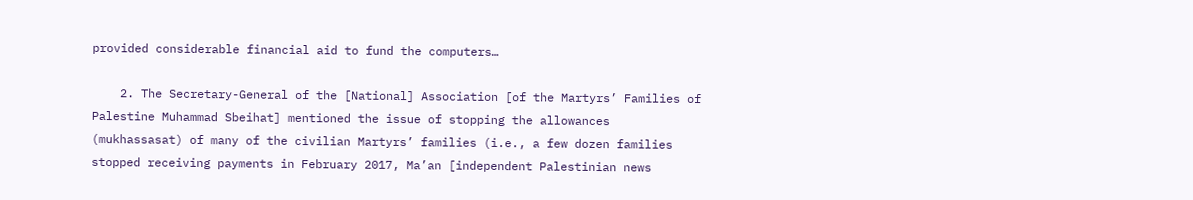provided considerable financial aid to fund the computers…

    2. The Secretary-General of the [National] Association [of the Martyrs’ Families of Palestine Muhammad Sbeihat] mentioned the issue of stopping the allowances (mukhassasat) of many of the civilian Martyrs’ families (i.e., a few dozen families stopped receiving payments in February 2017, Ma’an [independent Palestinian news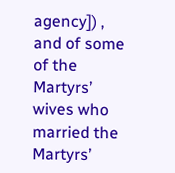agency]) , and of some of the Martyrs’ wives who married the Martyrs’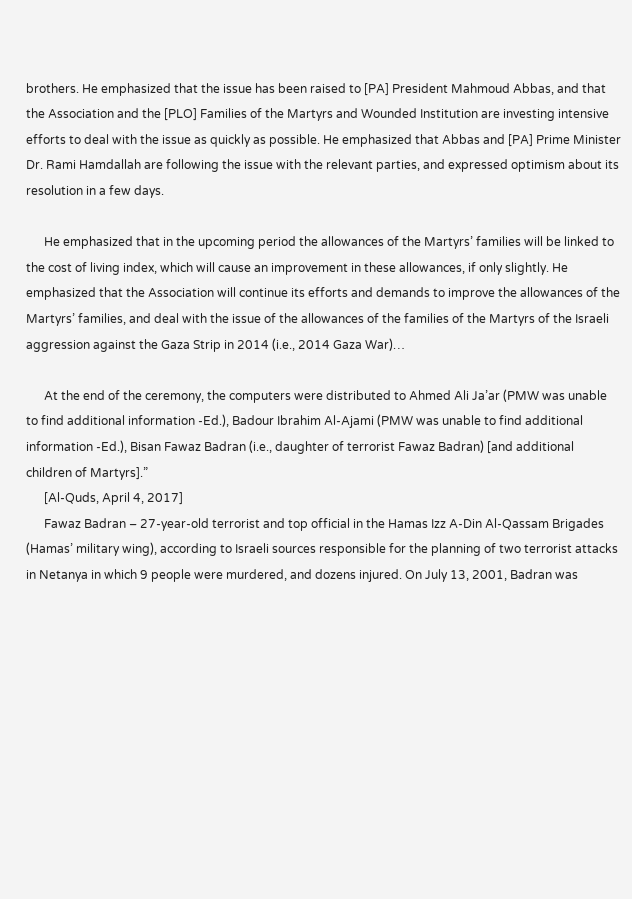brothers. He emphasized that the issue has been raised to [PA] President Mahmoud Abbas, and that the Association and the [PLO] Families of the Martyrs and Wounded Institution are investing intensive efforts to deal with the issue as quickly as possible. He emphasized that Abbas and [PA] Prime Minister Dr. Rami Hamdallah are following the issue with the relevant parties, and expressed optimism about its resolution in a few days.

      He emphasized that in the upcoming period the allowances of the Martyrs’ families will be linked to the cost of living index, which will cause an improvement in these allowances, if only slightly. He emphasized that the Association will continue its efforts and demands to improve the allowances of the Martyrs’ families, and deal with the issue of the allowances of the families of the Martyrs of the Israeli aggression against the Gaza Strip in 2014 (i.e., 2014 Gaza War)…

      At the end of the ceremony, the computers were distributed to Ahmed Ali Ja’ar (PMW was unable to find additional information -Ed.), Badour Ibrahim Al-Ajami (PMW was unable to find additional information -Ed.), Bisan Fawaz Badran (i.e., daughter of terrorist Fawaz Badran) [and additional children of Martyrs].”
      [Al-Quds, April 4, 2017]
      Fawaz Badran – 27-year-old terrorist and top official in the Hamas Izz A-Din Al-Qassam Brigades (Hamas’ military wing), according to Israeli sources responsible for the planning of two terrorist attacks in Netanya in which 9 people were murdered, and dozens injured. On July 13, 2001, Badran was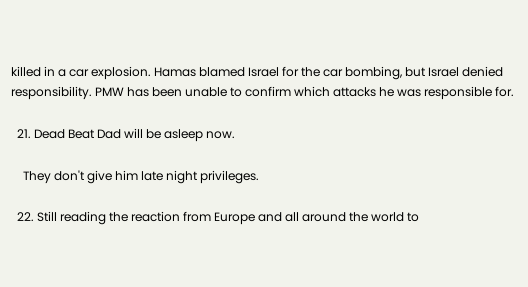killed in a car explosion. Hamas blamed Israel for the car bombing, but Israel denied responsibility. PMW has been unable to confirm which attacks he was responsible for.

  21. Dead Beat Dad will be asleep now.

    They don't give him late night privileges.

  22. Still reading the reaction from Europe and all around the world to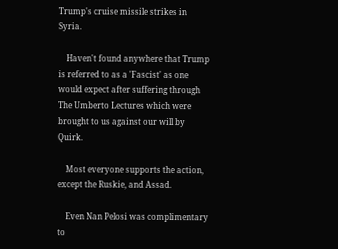Trump's cruise missile strikes in Syria.

    Haven't found anywhere that Trump is referred to as a 'Fascist' as one would expect after suffering through The Umberto Lectures which were brought to us against our will by Quirk.

    Most everyone supports the action, except the Ruskie, and Assad.

    Even Nan Pelosi was complimentary to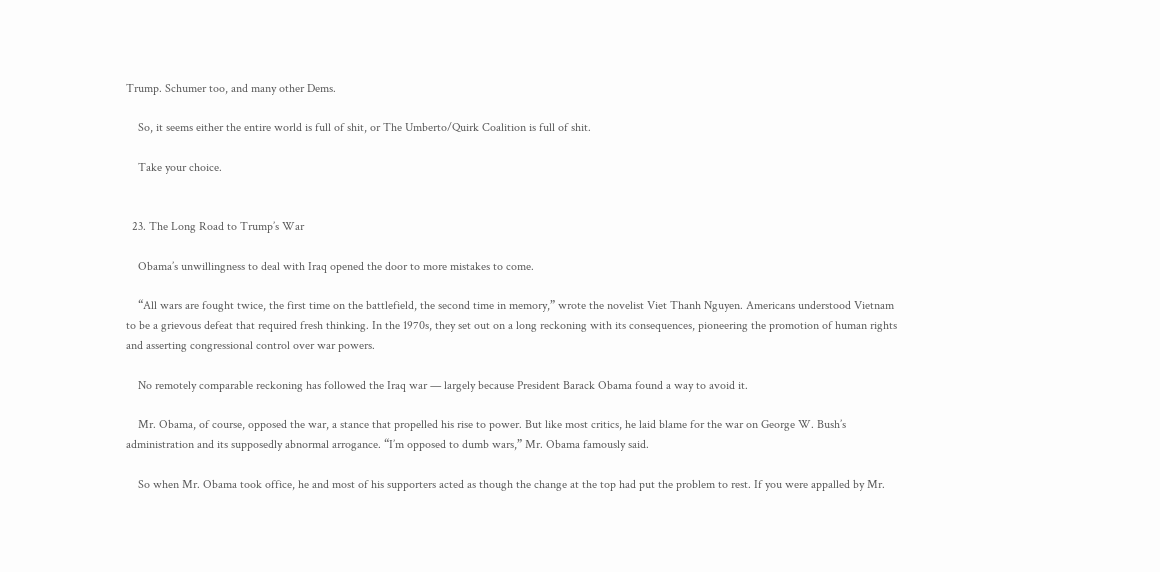Trump. Schumer too, and many other Dems.

    So, it seems either the entire world is full of shit, or The Umberto/Quirk Coalition is full of shit.

    Take your choice.


  23. The Long Road to Trump’s War

    Obama’s unwillingness to deal with Iraq opened the door to more mistakes to come.

    “All wars are fought twice, the first time on the battlefield, the second time in memory,” wrote the novelist Viet Thanh Nguyen. Americans understood Vietnam to be a grievous defeat that required fresh thinking. In the 1970s, they set out on a long reckoning with its consequences, pioneering the promotion of human rights and asserting congressional control over war powers.

    No remotely comparable reckoning has followed the Iraq war — largely because President Barack Obama found a way to avoid it.

    Mr. Obama, of course, opposed the war, a stance that propelled his rise to power. But like most critics, he laid blame for the war on George W. Bush’s administration and its supposedly abnormal arrogance. “I’m opposed to dumb wars,” Mr. Obama famously said.

    So when Mr. Obama took office, he and most of his supporters acted as though the change at the top had put the problem to rest. If you were appalled by Mr.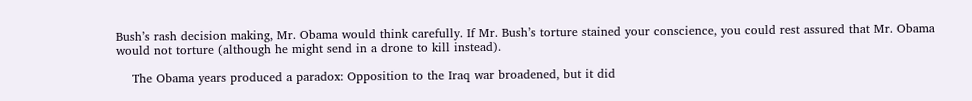Bush’s rash decision making, Mr. Obama would think carefully. If Mr. Bush’s torture stained your conscience, you could rest assured that Mr. Obama would not torture (although he might send in a drone to kill instead).

    The Obama years produced a paradox: Opposition to the Iraq war broadened, but it did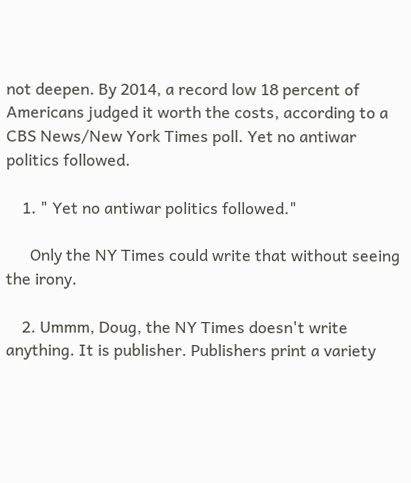not deepen. By 2014, a record low 18 percent of Americans judged it worth the costs, according to a CBS News/New York Times poll. Yet no antiwar politics followed.

    1. " Yet no antiwar politics followed."

      Only the NY Times could write that without seeing the irony.

    2. Ummm, Doug, the NY Times doesn't write anything. It is publisher. Publishers print a variety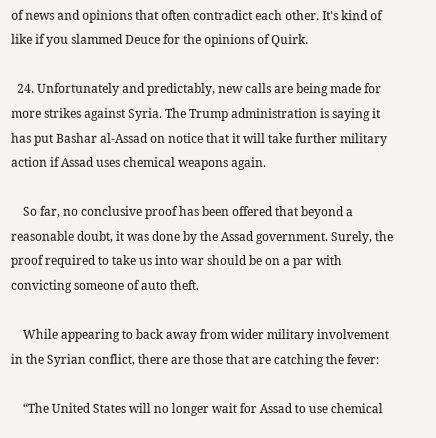of news and opinions that often contradict each other. It's kind of like if you slammed Deuce for the opinions of Quirk.

  24. Unfortunately and predictably, new calls are being made for more strikes against Syria. The Trump administration is saying it has put Bashar al-Assad on notice that it will take further military action if Assad uses chemical weapons again.

    So far, no conclusive proof has been offered that beyond a reasonable doubt, it was done by the Assad government. Surely, the proof required to take us into war should be on a par with convicting someone of auto theft.

    While appearing to back away from wider military involvement in the Syrian conflict, there are those that are catching the fever:

    “The United States will no longer wait for Assad to use chemical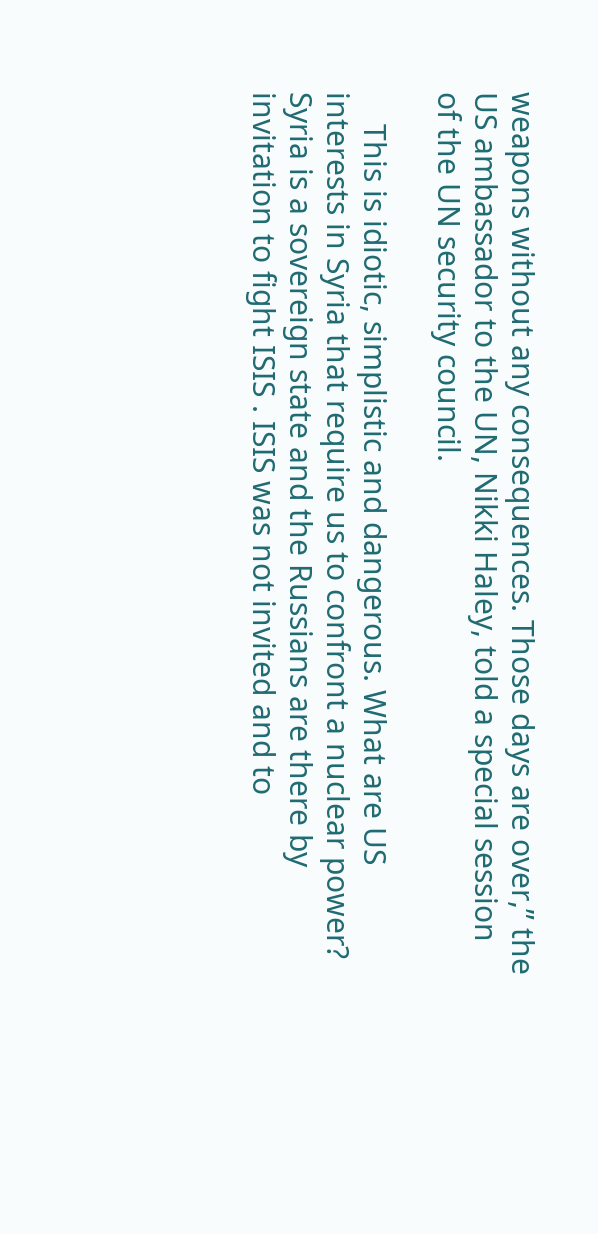weapons without any consequences. Those days are over,” the US ambassador to the UN, Nikki Haley, told a special session of the UN security council.

    This is idiotic, simplistic and dangerous. What are US interests in Syria that require us to confront a nuclear power? Syria is a sovereign state and the Russians are there by invitation to fight ISIS . ISIS was not invited and to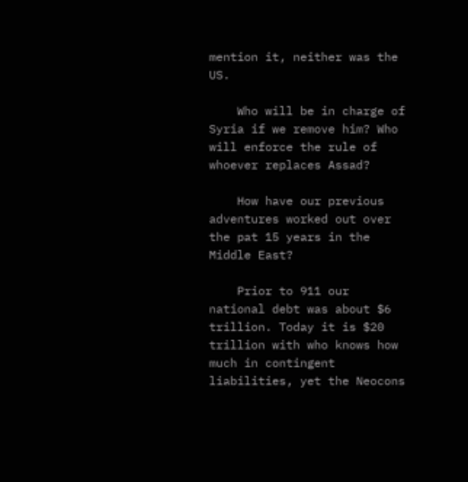mention it, neither was the US.

    Who will be in charge of Syria if we remove him? Who will enforce the rule of whoever replaces Assad?

    How have our previous adventures worked out over the pat 15 years in the Middle East?

    Prior to 911 our national debt was about $6 trillion. Today it is $20 trillion with who knows how much in contingent liabilities, yet the Neocons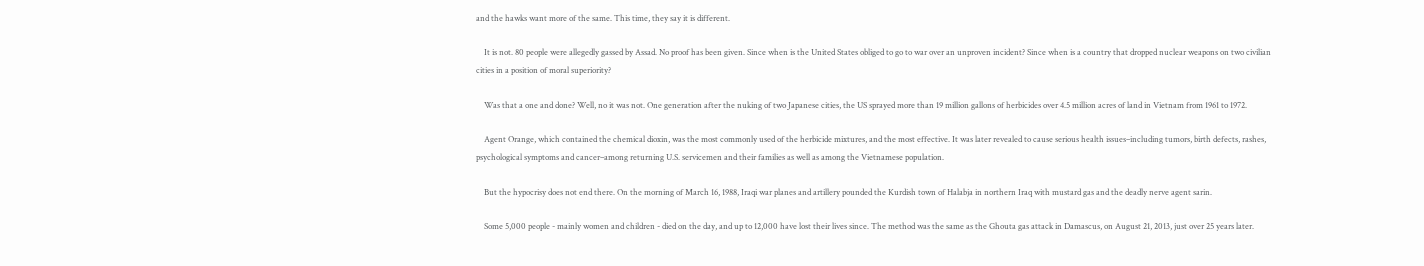and the hawks want more of the same. This time, they say it is different.

    It is not. 80 people were allegedly gassed by Assad. No proof has been given. Since when is the United States obliged to go to war over an unproven incident? Since when is a country that dropped nuclear weapons on two civilian cities in a position of moral superiority?

    Was that a one and done? Well, no it was not. One generation after the nuking of two Japanese cities, the US sprayed more than 19 million gallons of herbicides over 4.5 million acres of land in Vietnam from 1961 to 1972.

    Agent Orange, which contained the chemical dioxin, was the most commonly used of the herbicide mixtures, and the most effective. It was later revealed to cause serious health issues–including tumors, birth defects, rashes, psychological symptoms and cancer–among returning U.S. servicemen and their families as well as among the Vietnamese population.

    But the hypocrisy does not end there. On the morning of March 16, 1988, Iraqi war planes and artillery pounded the Kurdish town of Halabja in northern Iraq with mustard gas and the deadly nerve agent sarin.

    Some 5,000 people - mainly women and children - died on the day, and up to 12,000 have lost their lives since. The method was the same as the Ghouta gas attack in Damascus, on August 21, 2013, just over 25 years later.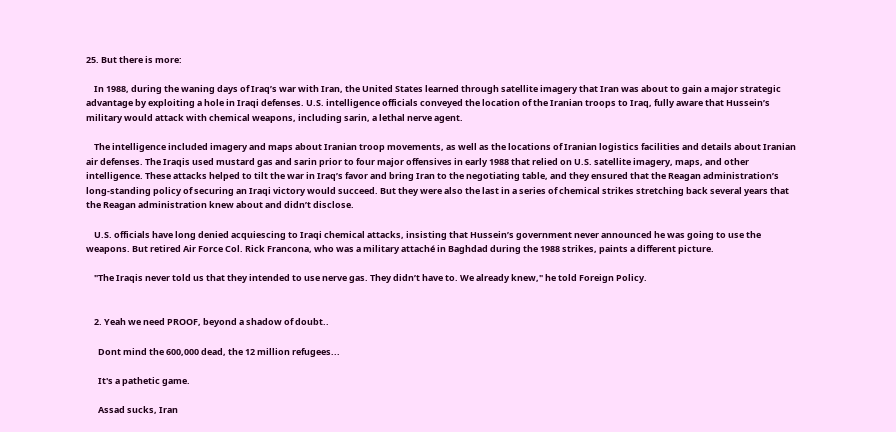25. But there is more:

    In 1988, during the waning days of Iraq’s war with Iran, the United States learned through satellite imagery that Iran was about to gain a major strategic advantage by exploiting a hole in Iraqi defenses. U.S. intelligence officials conveyed the location of the Iranian troops to Iraq, fully aware that Hussein’s military would attack with chemical weapons, including sarin, a lethal nerve agent.

    The intelligence included imagery and maps about Iranian troop movements, as well as the locations of Iranian logistics facilities and details about Iranian air defenses. The Iraqis used mustard gas and sarin prior to four major offensives in early 1988 that relied on U.S. satellite imagery, maps, and other intelligence. These attacks helped to tilt the war in Iraq’s favor and bring Iran to the negotiating table, and they ensured that the Reagan administration’s long-standing policy of securing an Iraqi victory would succeed. But they were also the last in a series of chemical strikes stretching back several years that the Reagan administration knew about and didn’t disclose.

    U.S. officials have long denied acquiescing to Iraqi chemical attacks, insisting that Hussein’s government never announced he was going to use the weapons. But retired Air Force Col. Rick Francona, who was a military attaché in Baghdad during the 1988 strikes, paints a different picture.

    "The Iraqis never told us that they intended to use nerve gas. They didn’t have to. We already knew," he told Foreign Policy.


    2. Yeah we need PROOF, beyond a shadow of doubt..

      Dont mind the 600,000 dead, the 12 million refugees...

      It's a pathetic game.

      Assad sucks, Iran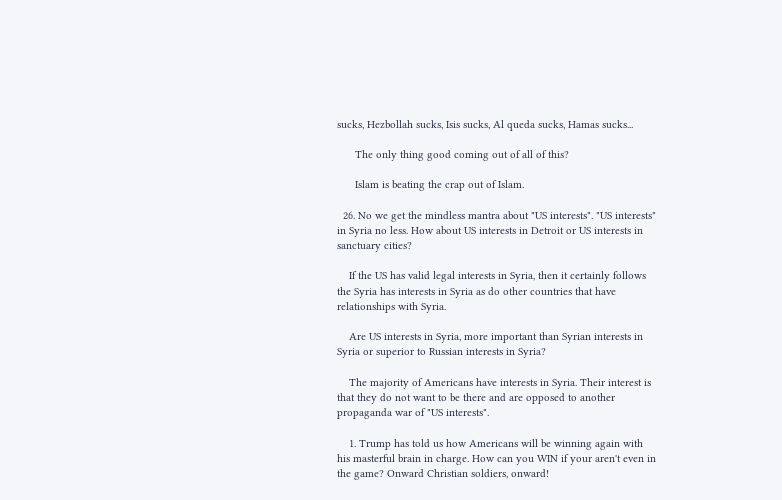sucks, Hezbollah sucks, Isis sucks, Al queda sucks, Hamas sucks...

      The only thing good coming out of all of this?

      Islam is beating the crap out of Islam.

  26. No we get the mindless mantra about "US interests". "US interests" in Syria no less. How about US interests in Detroit or US interests in sanctuary cities?

    If the US has valid legal interests in Syria, then it certainly follows the Syria has interests in Syria as do other countries that have relationships with Syria.

    Are US interests in Syria, more important than Syrian interests in Syria or superior to Russian interests in Syria?

    The majority of Americans have interests in Syria. Their interest is that they do not want to be there and are opposed to another propaganda war of "US interests".

    1. Trump has told us how Americans will be winning again with his masterful brain in charge. How can you WIN if your aren't even in the game? Onward Christian soldiers, onward!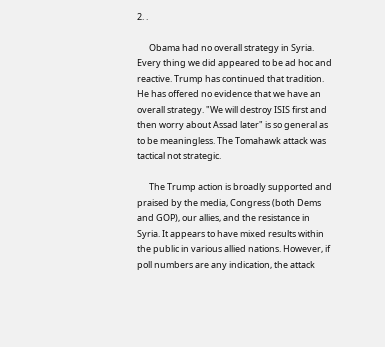2. .

      Obama had no overall strategy in Syria. Every thing we did appeared to be ad hoc and reactive. Trump has continued that tradition. He has offered no evidence that we have an overall strategy. "We will destroy ISIS first and then worry about Assad later" is so general as to be meaningless. The Tomahawk attack was tactical not strategic.

      The Trump action is broadly supported and praised by the media, Congress (both Dems and GOP), our allies, and the resistance in Syria. It appears to have mixed results within the public in various allied nations. However, if poll numbers are any indication, the attack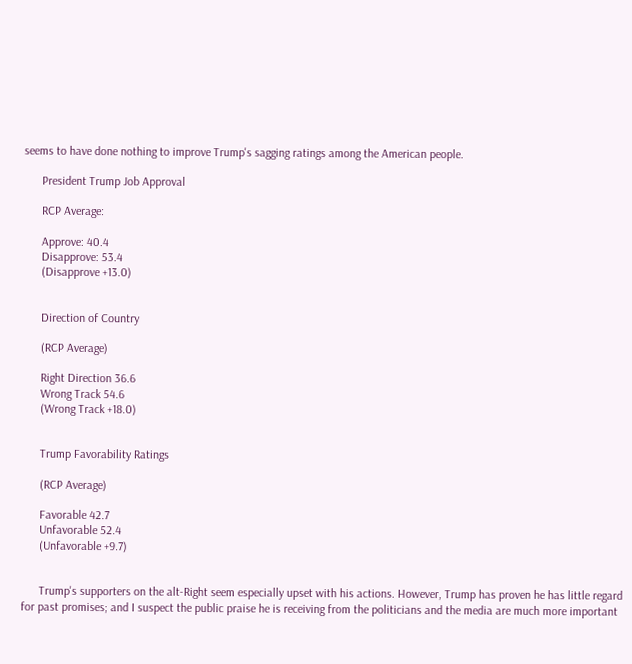seems to have done nothing to improve Trump's sagging ratings among the American people.

      President Trump Job Approval

      RCP Average:

      Approve: 40.4
      Disapprove: 53.4
      (Disapprove +13.0)


      Direction of Country

      (RCP Average)

      Right Direction 36.6
      Wrong Track 54.6
      (Wrong Track +18.0)


      Trump Favorability Ratings

      (RCP Average)

      Favorable 42.7
      Unfavorable 52.4
      (Unfavorable +9.7)


      Trump's supporters on the alt-Right seem especially upset with his actions. However, Trump has proven he has little regard for past promises; and I suspect the public praise he is receiving from the politicians and the media are much more important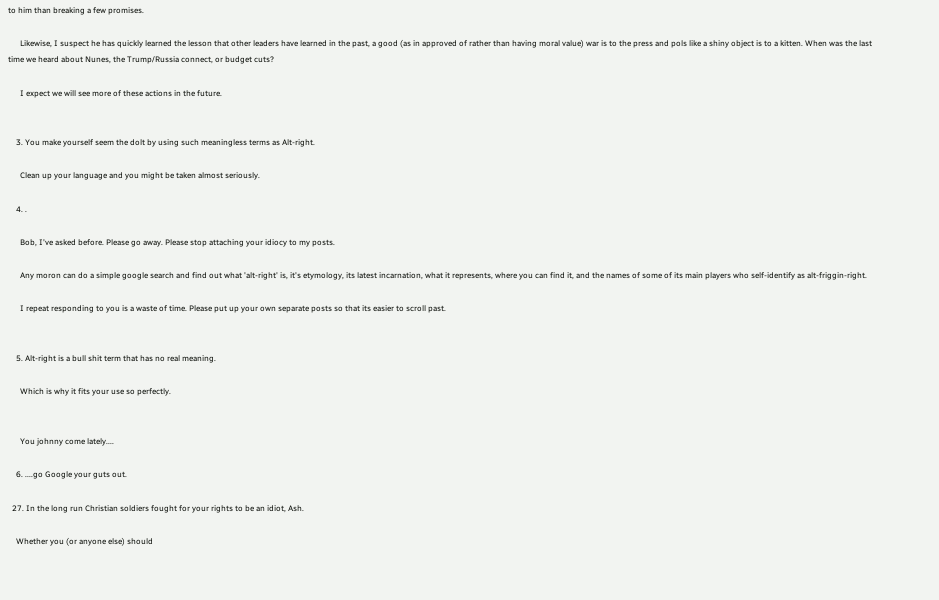to him than breaking a few promises.

      Likewise, I suspect he has quickly learned the lesson that other leaders have learned in the past, a good (as in approved of rather than having moral value) war is to the press and pols like a shiny object is to a kitten. When was the last time we heard about Nunes, the Trump/Russia connect, or budget cuts?

      I expect we will see more of these actions in the future.


    3. You make yourself seem the dolt by using such meaningless terms as Alt-right.

      Clean up your language and you might be taken almost seriously.

    4. .

      Bob, I've asked before. Please go away. Please stop attaching your idiocy to my posts.

      Any moron can do a simple google search and find out what 'alt-right' is, it's etymology, its latest incarnation, what it represents, where you can find it, and the names of some of its main players who self-identify as alt-friggin-right.

      I repeat responding to you is a waste of time. Please put up your own separate posts so that its easier to scroll past.


    5. Alt-right is a bull shit term that has no real meaning.

      Which is why it fits your use so perfectly.


      You johnny come lately....

    6. ....go Google your guts out.

  27. In the long run Christian soldiers fought for your rights to be an idiot, Ash.

    Whether you (or anyone else) should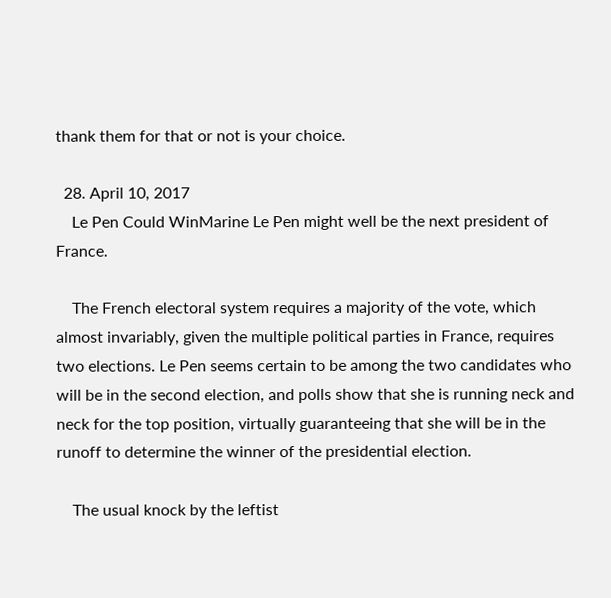thank them for that or not is your choice.

  28. April 10, 2017
    Le Pen Could WinMarine Le Pen might well be the next president of France.

    The French electoral system requires a majority of the vote, which almost invariably, given the multiple political parties in France, requires two elections. Le Pen seems certain to be among the two candidates who will be in the second election, and polls show that she is running neck and neck for the top position, virtually guaranteeing that she will be in the runoff to determine the winner of the presidential election.

    The usual knock by the leftist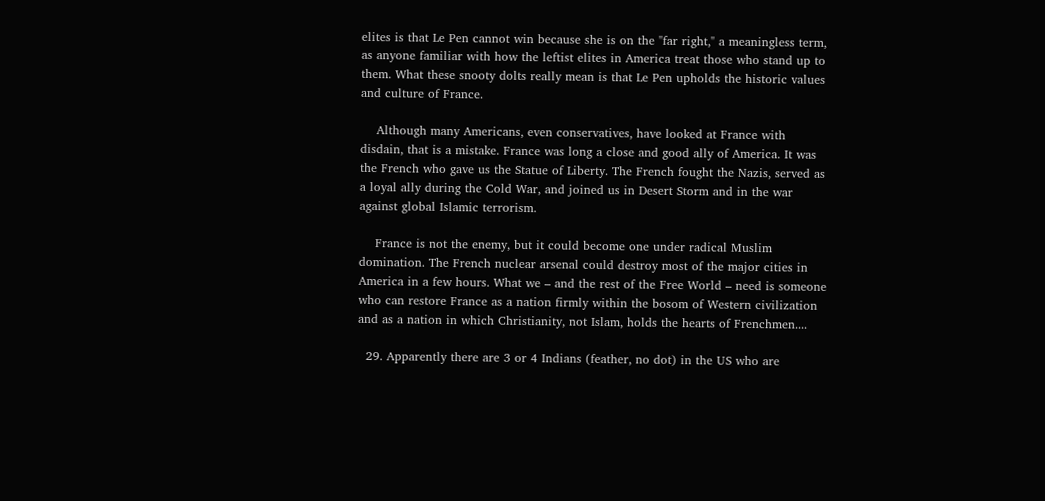elites is that Le Pen cannot win because she is on the "far right," a meaningless term, as anyone familiar with how the leftist elites in America treat those who stand up to them. What these snooty dolts really mean is that Le Pen upholds the historic values and culture of France.

    Although many Americans, even conservatives, have looked at France with disdain, that is a mistake. France was long a close and good ally of America. It was the French who gave us the Statue of Liberty. The French fought the Nazis, served as a loyal ally during the Cold War, and joined us in Desert Storm and in the war against global Islamic terrorism.

    France is not the enemy, but it could become one under radical Muslim domination. The French nuclear arsenal could destroy most of the major cities in America in a few hours. What we – and the rest of the Free World – need is someone who can restore France as a nation firmly within the bosom of Western civilization and as a nation in which Christianity, not Islam, holds the hearts of Frenchmen....

  29. Apparently there are 3 or 4 Indians (feather, no dot) in the US who are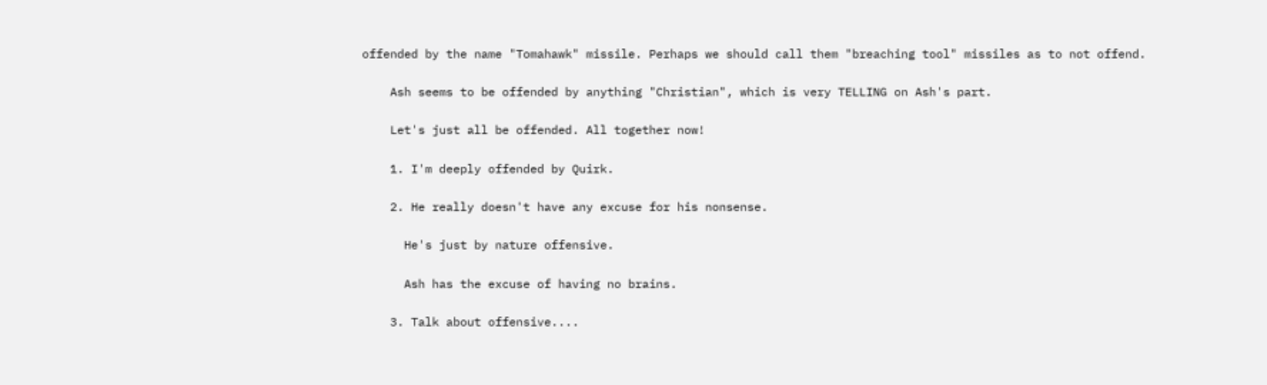offended by the name "Tomahawk" missile. Perhaps we should call them "breaching tool" missiles as to not offend.

    Ash seems to be offended by anything "Christian", which is very TELLING on Ash's part.

    Let's just all be offended. All together now!

    1. I'm deeply offended by Quirk.

    2. He really doesn't have any excuse for his nonsense.

      He's just by nature offensive.

      Ash has the excuse of having no brains.

    3. Talk about offensive....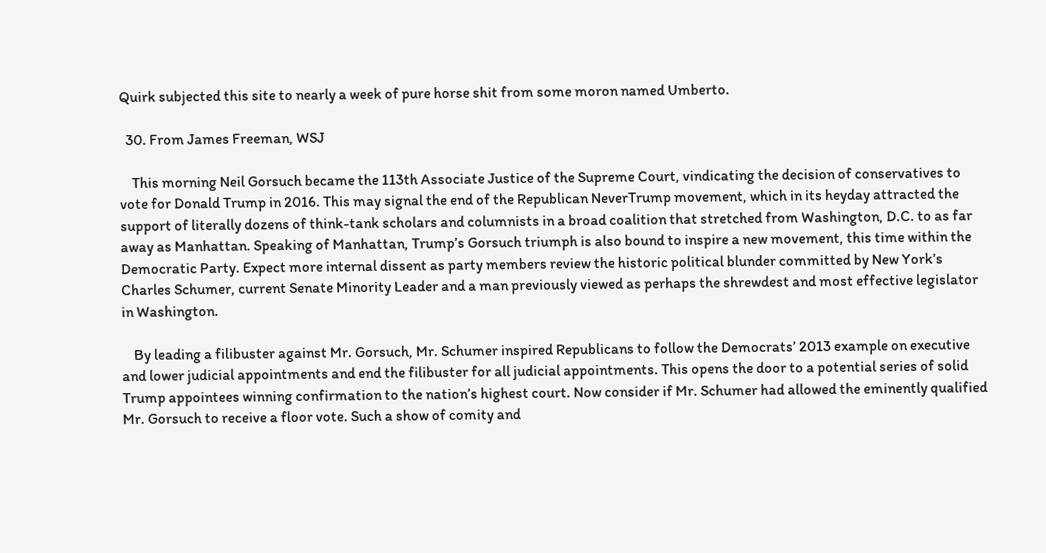Quirk subjected this site to nearly a week of pure horse shit from some moron named Umberto.

  30. From James Freeman, WSJ

    This morning Neil Gorsuch became the 113th Associate Justice of the Supreme Court, vindicating the decision of conservatives to vote for Donald Trump in 2016. This may signal the end of the Republican NeverTrump movement, which in its heyday attracted the support of literally dozens of think-tank scholars and columnists in a broad coalition that stretched from Washington, D.C. to as far away as Manhattan. Speaking of Manhattan, Trump’s Gorsuch triumph is also bound to inspire a new movement, this time within the Democratic Party. Expect more internal dissent as party members review the historic political blunder committed by New York’s Charles Schumer, current Senate Minority Leader and a man previously viewed as perhaps the shrewdest and most effective legislator in Washington.

    By leading a filibuster against Mr. Gorsuch, Mr. Schumer inspired Republicans to follow the Democrats’ 2013 example on executive and lower judicial appointments and end the filibuster for all judicial appointments. This opens the door to a potential series of solid Trump appointees winning confirmation to the nation’s highest court. Now consider if Mr. Schumer had allowed the eminently qualified Mr. Gorsuch to receive a floor vote. Such a show of comity and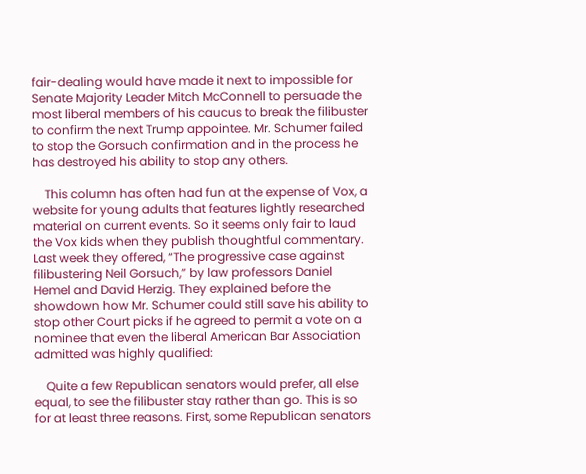fair-dealing would have made it next to impossible for Senate Majority Leader Mitch McConnell to persuade the most liberal members of his caucus to break the filibuster to confirm the next Trump appointee. Mr. Schumer failed to stop the Gorsuch confirmation and in the process he has destroyed his ability to stop any others.

    This column has often had fun at the expense of Vox, a website for young adults that features lightly researched material on current events. So it seems only fair to laud the Vox kids when they publish thoughtful commentary. Last week they offered, “The progressive case against filibustering Neil Gorsuch,” by law professors Daniel Hemel and David Herzig. They explained before the showdown how Mr. Schumer could still save his ability to stop other Court picks if he agreed to permit a vote on a nominee that even the liberal American Bar Association admitted was highly qualified:

    Quite a few Republican senators would prefer, all else equal, to see the filibuster stay rather than go. This is so for at least three reasons. First, some Republican senators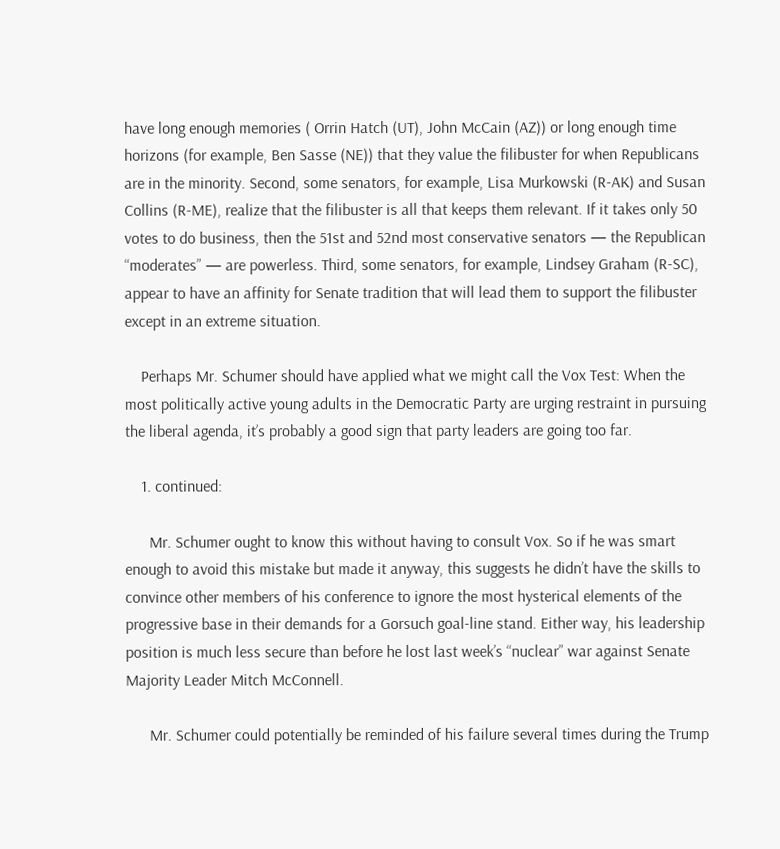have long enough memories ( Orrin Hatch (UT), John McCain (AZ)) or long enough time horizons (for example, Ben Sasse (NE)) that they value the filibuster for when Republicans are in the minority. Second, some senators, for example, Lisa Murkowski (R-AK) and Susan Collins (R-ME), realize that the filibuster is all that keeps them relevant. If it takes only 50 votes to do business, then the 51st and 52nd most conservative senators — the Republican “moderates” — are powerless. Third, some senators, for example, Lindsey Graham (R-SC), appear to have an affinity for Senate tradition that will lead them to support the filibuster except in an extreme situation.

    Perhaps Mr. Schumer should have applied what we might call the Vox Test: When the most politically active young adults in the Democratic Party are urging restraint in pursuing the liberal agenda, it’s probably a good sign that party leaders are going too far.

    1. continued:

      Mr. Schumer ought to know this without having to consult Vox. So if he was smart enough to avoid this mistake but made it anyway, this suggests he didn’t have the skills to convince other members of his conference to ignore the most hysterical elements of the progressive base in their demands for a Gorsuch goal-line stand. Either way, his leadership position is much less secure than before he lost last week’s “nuclear” war against Senate Majority Leader Mitch McConnell.

      Mr. Schumer could potentially be reminded of his failure several times during the Trump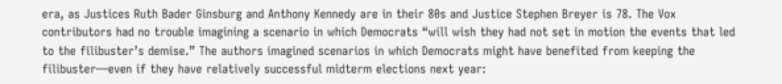era, as Justices Ruth Bader Ginsburg and Anthony Kennedy are in their 80s and Justice Stephen Breyer is 78. The Vox contributors had no trouble imagining a scenario in which Democrats “will wish they had not set in motion the events that led to the filibuster’s demise.” The authors imagined scenarios in which Democrats might have benefited from keeping the filibuster—even if they have relatively successful midterm elections next year: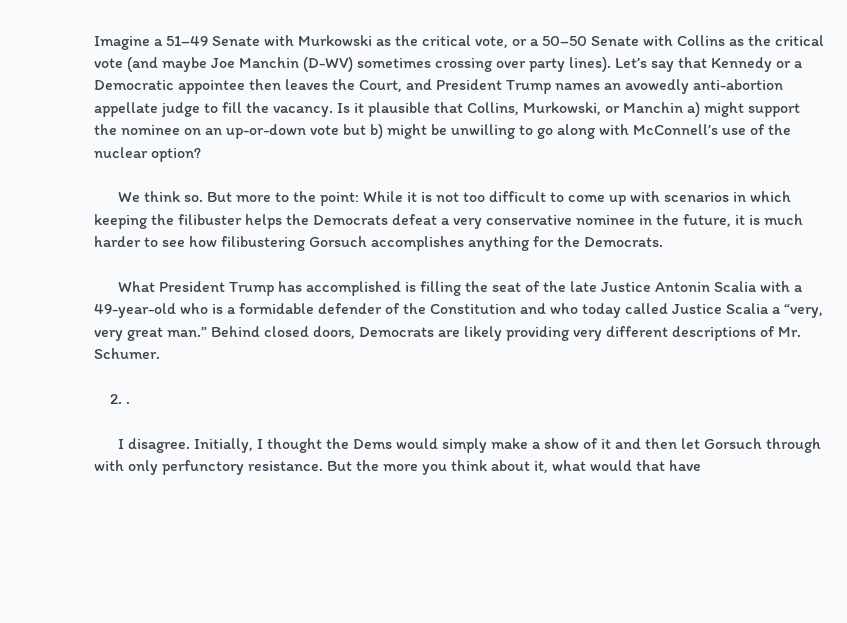Imagine a 51–49 Senate with Murkowski as the critical vote, or a 50–50 Senate with Collins as the critical vote (and maybe Joe Manchin (D-WV) sometimes crossing over party lines). Let’s say that Kennedy or a Democratic appointee then leaves the Court, and President Trump names an avowedly anti-abortion appellate judge to fill the vacancy. Is it plausible that Collins, Murkowski, or Manchin a) might support the nominee on an up-or-down vote but b) might be unwilling to go along with McConnell’s use of the nuclear option?

      We think so. But more to the point: While it is not too difficult to come up with scenarios in which keeping the filibuster helps the Democrats defeat a very conservative nominee in the future, it is much harder to see how filibustering Gorsuch accomplishes anything for the Democrats.

      What President Trump has accomplished is filling the seat of the late Justice Antonin Scalia with a 49-year-old who is a formidable defender of the Constitution and who today called Justice Scalia a “very, very great man.” Behind closed doors, Democrats are likely providing very different descriptions of Mr. Schumer.

    2. .

      I disagree. Initially, I thought the Dems would simply make a show of it and then let Gorsuch through with only perfunctory resistance. But the more you think about it, what would that have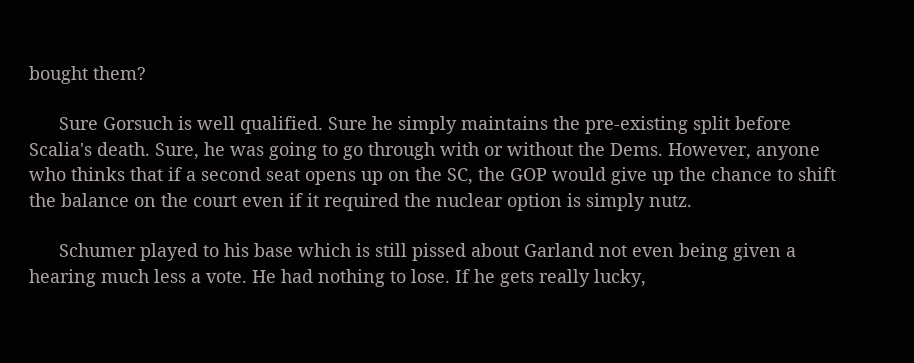bought them?

      Sure Gorsuch is well qualified. Sure he simply maintains the pre-existing split before Scalia's death. Sure, he was going to go through with or without the Dems. However, anyone who thinks that if a second seat opens up on the SC, the GOP would give up the chance to shift the balance on the court even if it required the nuclear option is simply nutz.

      Schumer played to his base which is still pissed about Garland not even being given a hearing much less a vote. He had nothing to lose. If he gets really lucky,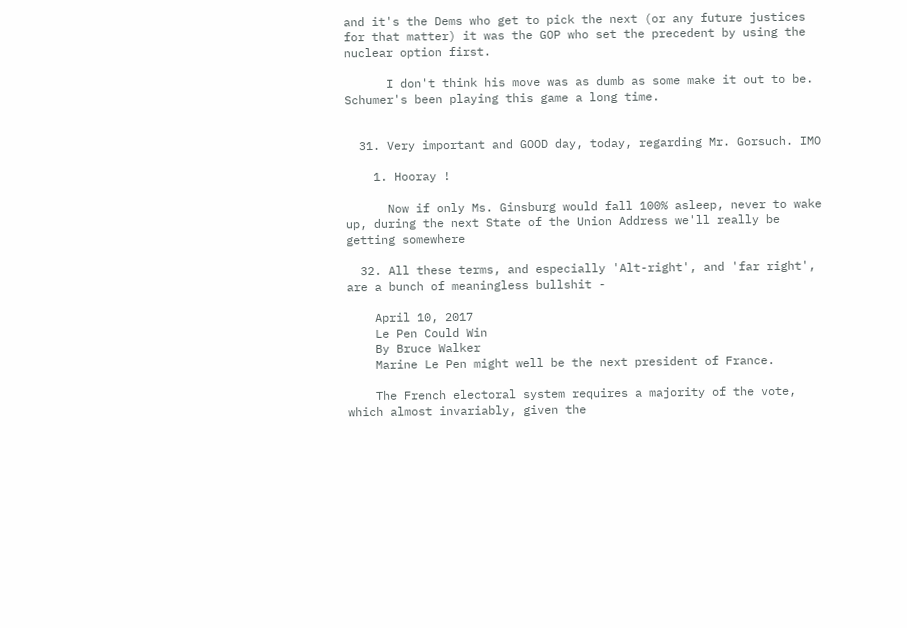and it's the Dems who get to pick the next (or any future justices for that matter) it was the GOP who set the precedent by using the nuclear option first.

      I don't think his move was as dumb as some make it out to be. Schumer's been playing this game a long time.


  31. Very important and GOOD day, today, regarding Mr. Gorsuch. IMO

    1. Hooray !

      Now if only Ms. Ginsburg would fall 100% asleep, never to wake up, during the next State of the Union Address we'll really be getting somewhere

  32. All these terms, and especially 'Alt-right', and 'far right', are a bunch of meaningless bullshit -

    April 10, 2017
    Le Pen Could Win
    By Bruce Walker
    Marine Le Pen might well be the next president of France.

    The French electoral system requires a majority of the vote, which almost invariably, given the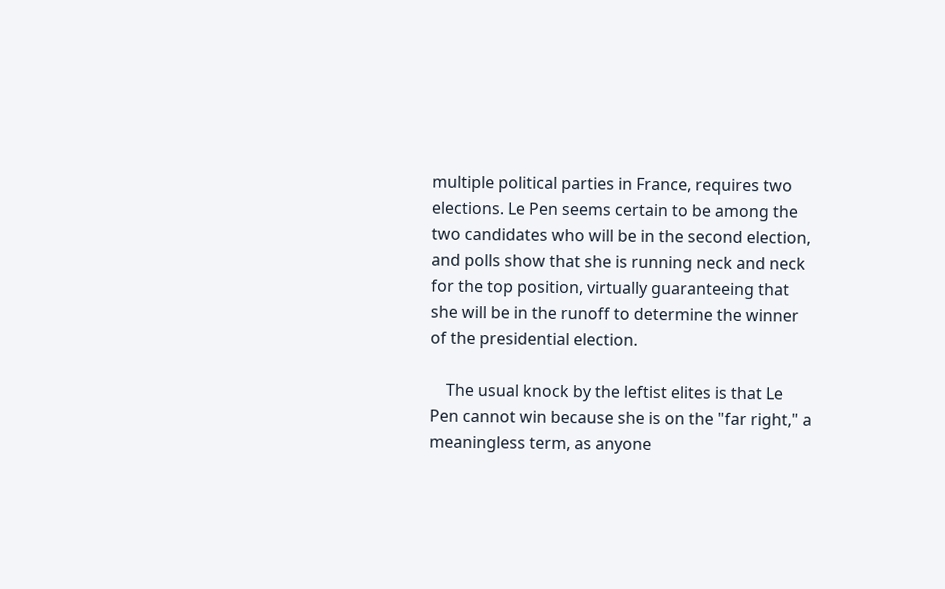multiple political parties in France, requires two elections. Le Pen seems certain to be among the two candidates who will be in the second election, and polls show that she is running neck and neck for the top position, virtually guaranteeing that she will be in the runoff to determine the winner of the presidential election.

    The usual knock by the leftist elites is that Le Pen cannot win because she is on the "far right," a meaningless term, as anyone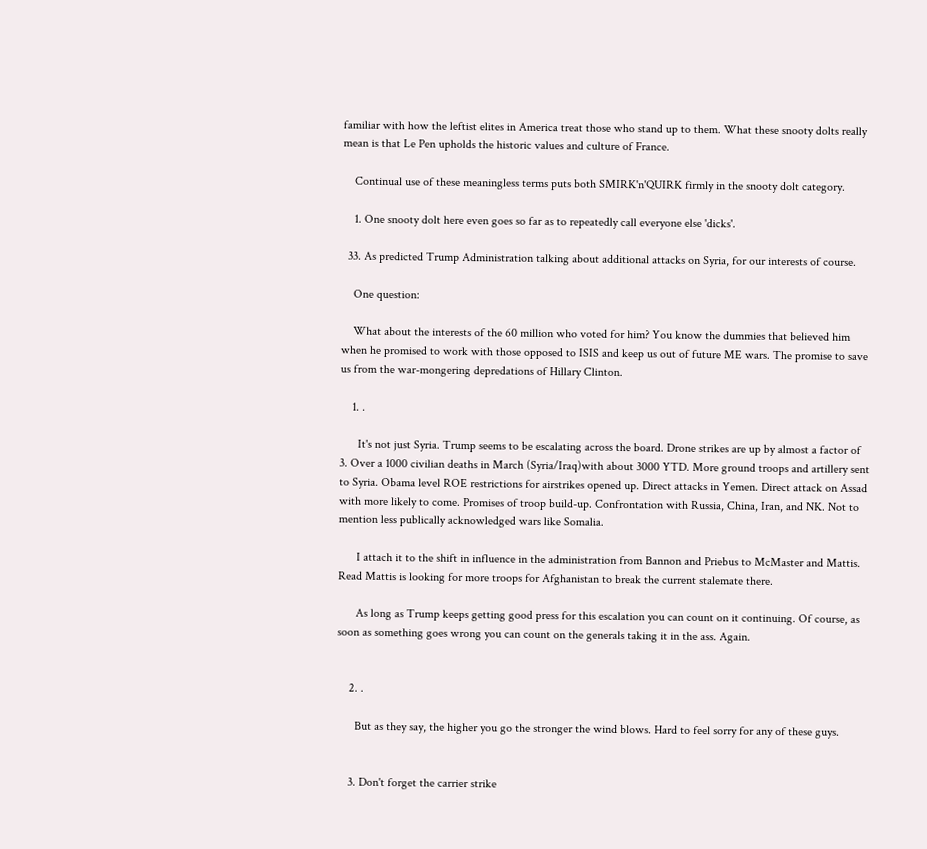familiar with how the leftist elites in America treat those who stand up to them. What these snooty dolts really mean is that Le Pen upholds the historic values and culture of France.

    Continual use of these meaningless terms puts both SMIRK'n'QUIRK firmly in the snooty dolt category.

    1. One snooty dolt here even goes so far as to repeatedly call everyone else 'dicks'.

  33. As predicted Trump Administration talking about additional attacks on Syria, for our interests of course.

    One question:

    What about the interests of the 60 million who voted for him? You know the dummies that believed him when he promised to work with those opposed to ISIS and keep us out of future ME wars. The promise to save us from the war-mongering depredations of Hillary Clinton.

    1. .

      It's not just Syria. Trump seems to be escalating across the board. Drone strikes are up by almost a factor of 3. Over a 1000 civilian deaths in March (Syria/Iraq)with about 3000 YTD. More ground troops and artillery sent to Syria. Obama level ROE restrictions for airstrikes opened up. Direct attacks in Yemen. Direct attack on Assad with more likely to come. Promises of troop build-up. Confrontation with Russia, China, Iran, and NK. Not to mention less publically acknowledged wars like Somalia.

      I attach it to the shift in influence in the administration from Bannon and Priebus to McMaster and Mattis. Read Mattis is looking for more troops for Afghanistan to break the current stalemate there.

      As long as Trump keeps getting good press for this escalation you can count on it continuing. Of course, as soon as something goes wrong you can count on the generals taking it in the ass. Again.


    2. .

      But as they say, the higher you go the stronger the wind blows. Hard to feel sorry for any of these guys.


    3. Don't forget the carrier strike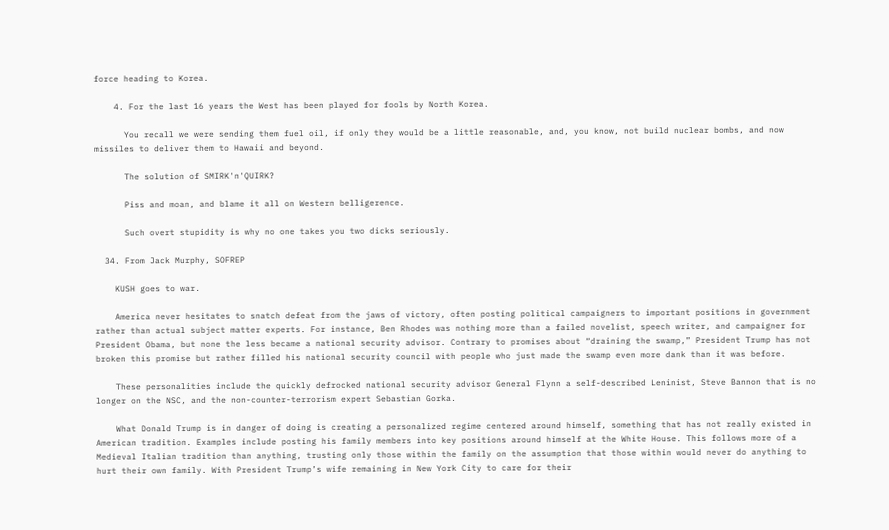force heading to Korea.

    4. For the last 16 years the West has been played for fools by North Korea.

      You recall we were sending them fuel oil, if only they would be a little reasonable, and, you know, not build nuclear bombs, and now missiles to deliver them to Hawaii and beyond.

      The solution of SMIRK'n'QUIRK?

      Piss and moan, and blame it all on Western belligerence.

      Such overt stupidity is why no one takes you two dicks seriously.

  34. From Jack Murphy, SOFREP

    KUSH goes to war.

    America never hesitates to snatch defeat from the jaws of victory, often posting political campaigners to important positions in government rather than actual subject matter experts. For instance, Ben Rhodes was nothing more than a failed novelist, speech writer, and campaigner for President Obama, but none the less became a national security advisor. Contrary to promises about “draining the swamp,” President Trump has not broken this promise but rather filled his national security council with people who just made the swamp even more dank than it was before.

    These personalities include the quickly defrocked national security advisor General Flynn a self-described Leninist, Steve Bannon that is no longer on the NSC, and the non-counter-terrorism expert Sebastian Gorka.

    What Donald Trump is in danger of doing is creating a personalized regime centered around himself, something that has not really existed in American tradition. Examples include posting his family members into key positions around himself at the White House. This follows more of a Medieval Italian tradition than anything, trusting only those within the family on the assumption that those within would never do anything to hurt their own family. With President Trump’s wife remaining in New York City to care for their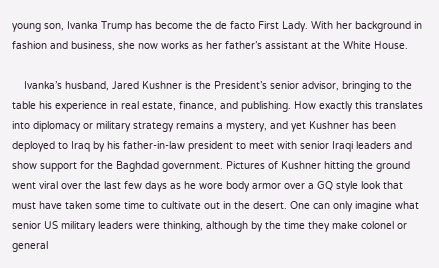young son, Ivanka Trump has become the de facto First Lady. With her background in fashion and business, she now works as her father’s assistant at the White House.

    Ivanka’s husband, Jared Kushner is the President’s senior advisor, bringing to the table his experience in real estate, finance, and publishing. How exactly this translates into diplomacy or military strategy remains a mystery, and yet Kushner has been deployed to Iraq by his father-in-law president to meet with senior Iraqi leaders and show support for the Baghdad government. Pictures of Kushner hitting the ground went viral over the last few days as he wore body armor over a GQ style look that must have taken some time to cultivate out in the desert. One can only imagine what senior US military leaders were thinking, although by the time they make colonel or general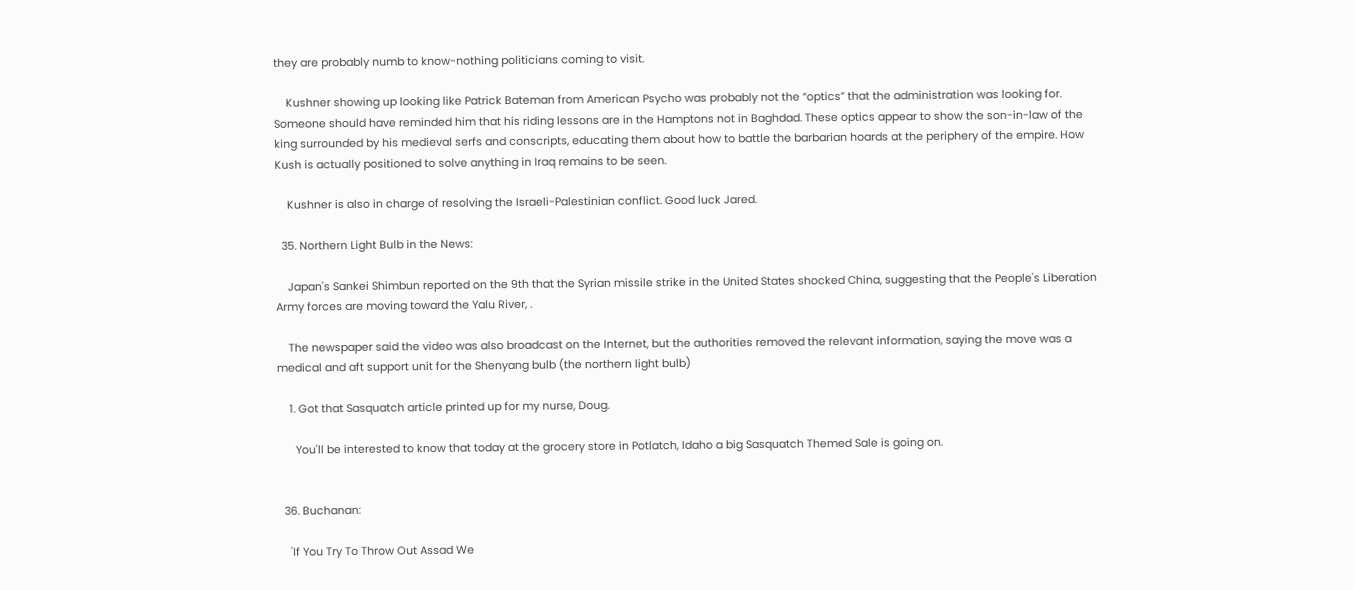they are probably numb to know-nothing politicians coming to visit.

    Kushner showing up looking like Patrick Bateman from American Psycho was probably not the “optics” that the administration was looking for. Someone should have reminded him that his riding lessons are in the Hamptons not in Baghdad. These optics appear to show the son-in-law of the king surrounded by his medieval serfs and conscripts, educating them about how to battle the barbarian hoards at the periphery of the empire. How Kush is actually positioned to solve anything in Iraq remains to be seen.

    Kushner is also in charge of resolving the Israeli-Palestinian conflict. Good luck Jared.

  35. Northern Light Bulb in the News:

    Japan's Sankei Shimbun reported on the 9th that the Syrian missile strike in the United States shocked China, suggesting that the People's Liberation Army forces are moving toward the Yalu River, .

    The newspaper said the video was also broadcast on the Internet, but the authorities removed the relevant information, saying the move was a medical and aft support unit for the Shenyang bulb (the northern light bulb)

    1. Got that Sasquatch article printed up for my nurse, Doug.

      You'll be interested to know that today at the grocery store in Potlatch, Idaho a big Sasquatch Themed Sale is going on.


  36. Buchanan:

    'If You Try To Throw Out Assad We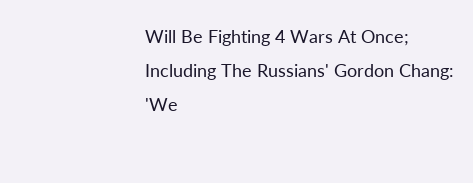Will Be Fighting 4 Wars At Once; Including The Russians' Gordon Chang: 'We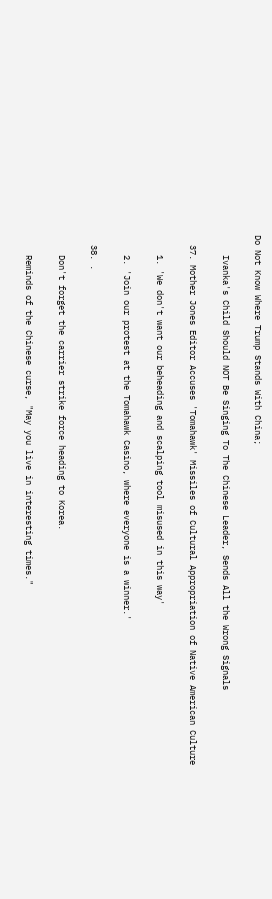Do Not Know Where Trump Stands With China;

    Ivanka's Child Should NOT Be Singing To The Chinese Leader, Sends All the Wrong Signals

  37. Mother Jones Editor Accuses 'Tomahawk' Missiles of Cultural Appropriation of Native American Culture

    1. 'We don't want our beheading and scalping tool misused in this way'

    2. 'Join our protest at the Tomahawk Casino, where everyone is a winner.'

  38. .

    Don't forget the carrier strike force heading to Korea.

    Reminds of the Chinese curse, "May you live in interesting times."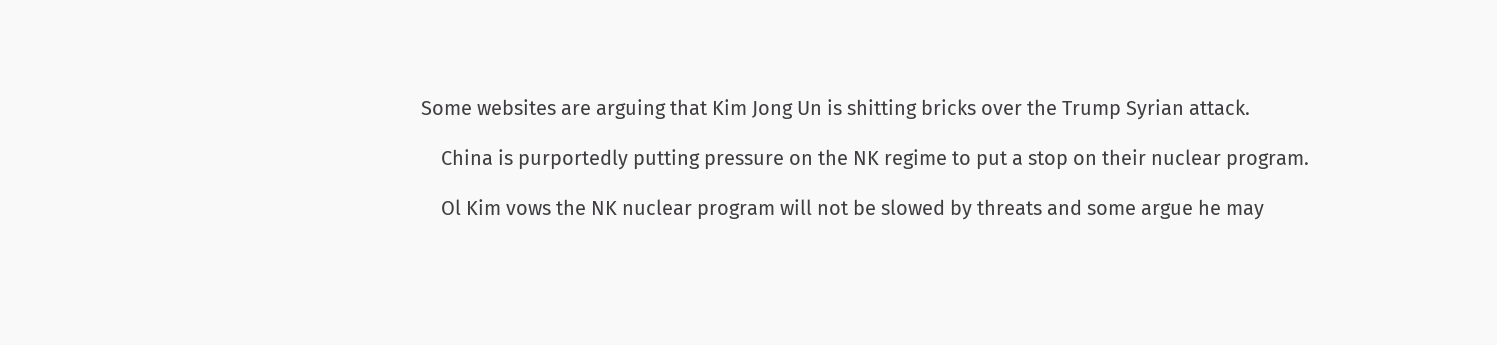Some websites are arguing that Kim Jong Un is shitting bricks over the Trump Syrian attack.

    China is purportedly putting pressure on the NK regime to put a stop on their nuclear program.

    Ol Kim vows the NK nuclear program will not be slowed by threats and some argue he may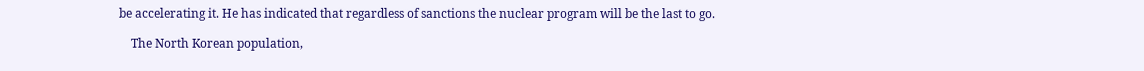be accelerating it. He has indicated that regardless of sanctions the nuclear program will be the last to go.

    The North Korean population,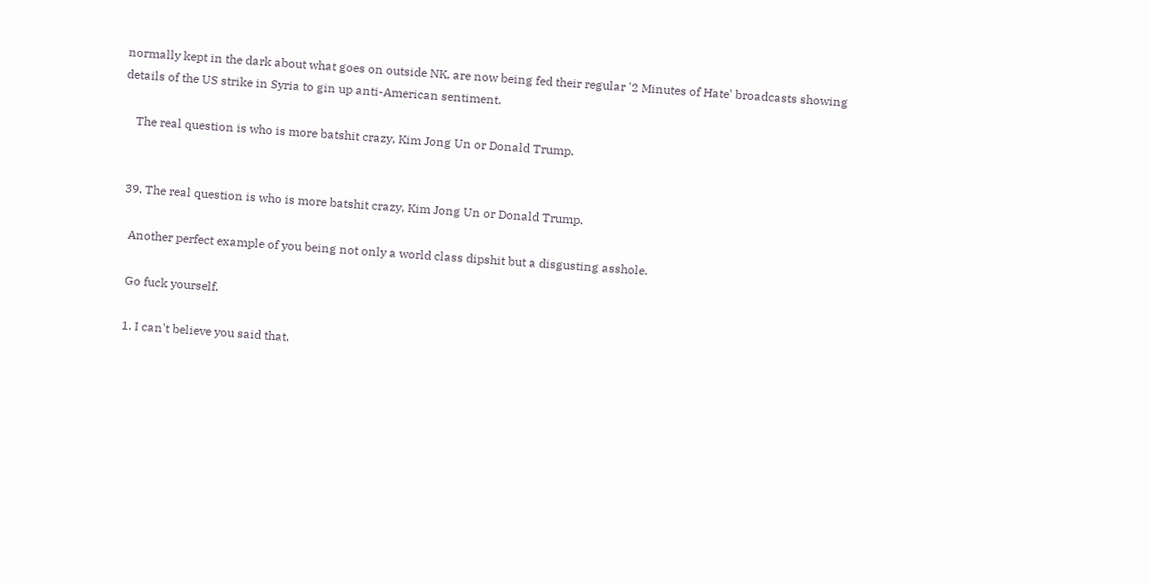normally kept in the dark about what goes on outside NK, are now being fed their regular '2 Minutes of Hate' broadcasts showing details of the US strike in Syria to gin up anti-American sentiment.

    The real question is who is more batshit crazy, Kim Jong Un or Donald Trump.


  39. The real question is who is more batshit crazy, Kim Jong Un or Donald Trump.

    Another perfect example of you being not only a world class dipshit but a disgusting asshole.

    Go fuck yourself.

    1. I can't believe you said that.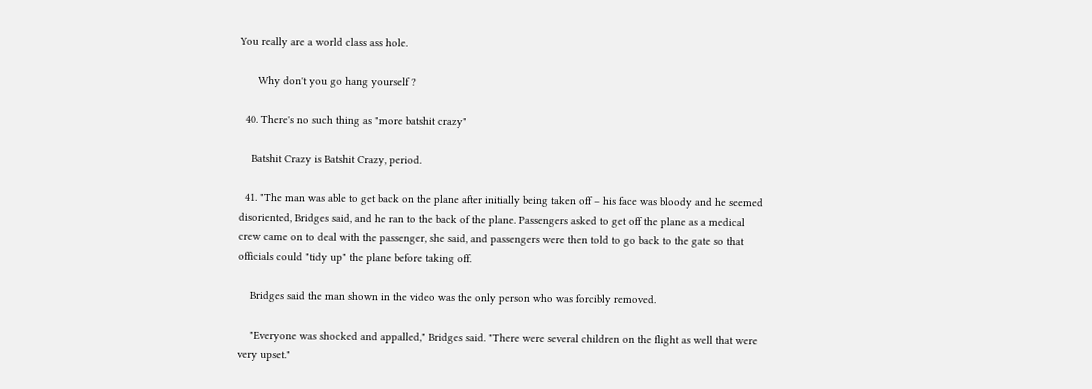You really are a world class ass hole.

      Why don't you go hang yourself ?

  40. There's no such thing as "more batshit crazy"

    Batshit Crazy is Batshit Crazy, period.

  41. "The man was able to get back on the plane after initially being taken off – his face was bloody and he seemed disoriented, Bridges said, and he ran to the back of the plane. Passengers asked to get off the plane as a medical crew came on to deal with the passenger, she said, and passengers were then told to go back to the gate so that officials could "tidy up" the plane before taking off.

    Bridges said the man shown in the video was the only person who was forcibly removed.

    "Everyone was shocked and appalled," Bridges said. "There were several children on the flight as well that were very upset."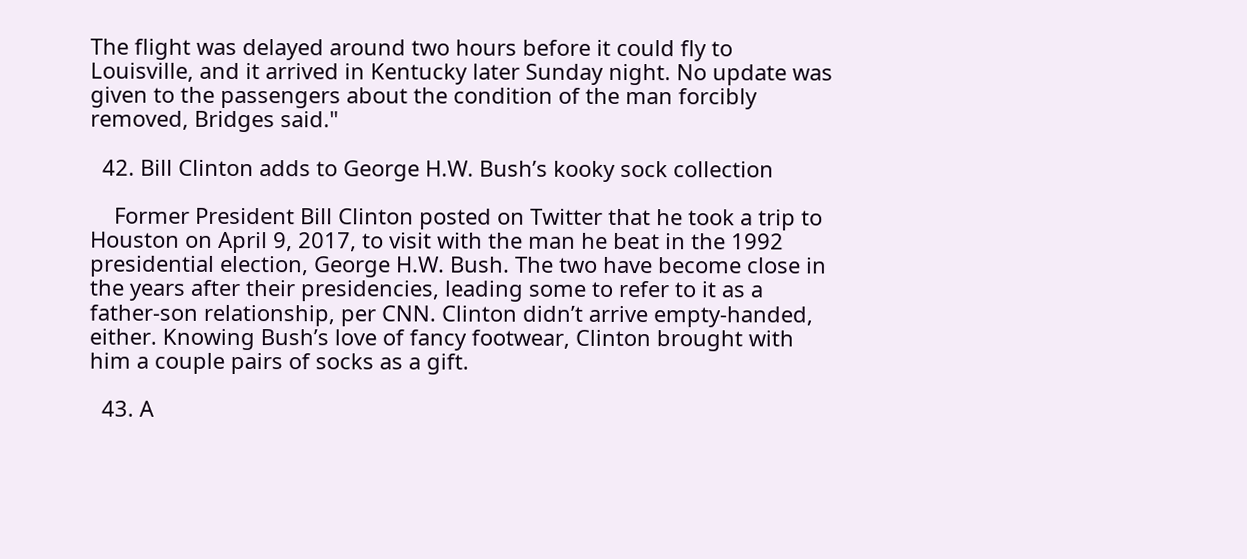The flight was delayed around two hours before it could fly to Louisville, and it arrived in Kentucky later Sunday night. No update was given to the passengers about the condition of the man forcibly removed, Bridges said."

  42. Bill Clinton adds to George H.W. Bush’s kooky sock collection

    Former President Bill Clinton posted on Twitter that he took a trip to Houston on April 9, 2017, to visit with the man he beat in the 1992 presidential election, George H.W. Bush. The two have become close in the years after their presidencies, leading some to refer to it as a father-son relationship, per CNN. Clinton didn’t arrive empty-handed, either. Knowing Bush’s love of fancy footwear, Clinton brought with him a couple pairs of socks as a gift.

  43. A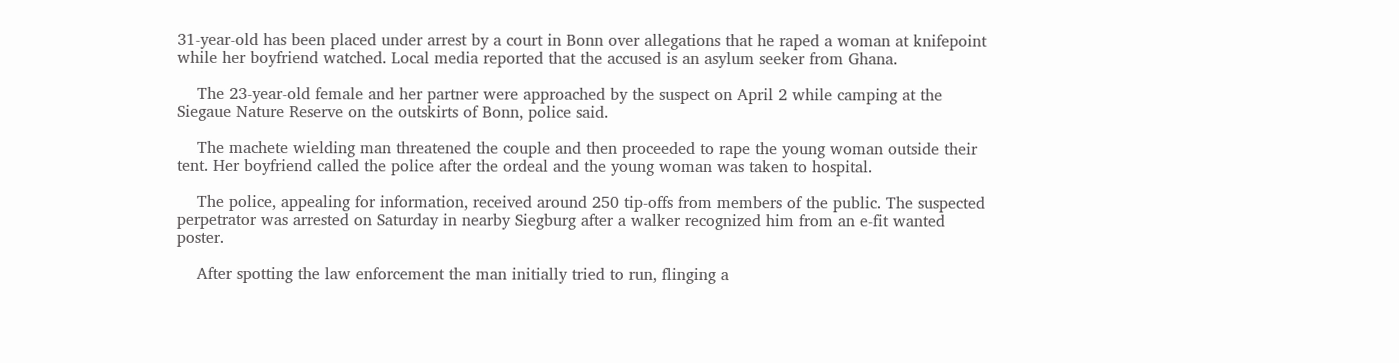31-year-old has been placed under arrest by a court in Bonn over allegations that he raped a woman at knifepoint while her boyfriend watched. Local media reported that the accused is an asylum seeker from Ghana.

    The 23-year-old female and her partner were approached by the suspect on April 2 while camping at the Siegaue Nature Reserve on the outskirts of Bonn, police said.

    The machete wielding man threatened the couple and then proceeded to rape the young woman outside their tent. Her boyfriend called the police after the ordeal and the young woman was taken to hospital.

    The police, appealing for information, received around 250 tip-offs from members of the public. The suspected perpetrator was arrested on Saturday in nearby Siegburg after a walker recognized him from an e-fit wanted poster.

    After spotting the law enforcement the man initially tried to run, flinging a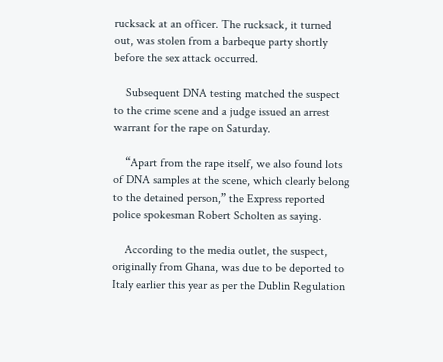rucksack at an officer. The rucksack, it turned out, was stolen from a barbeque party shortly before the sex attack occurred.

    Subsequent DNA testing matched the suspect to the crime scene and a judge issued an arrest warrant for the rape on Saturday.

    “Apart from the rape itself, we also found lots of DNA samples at the scene, which clearly belong to the detained person,” the Express reported police spokesman Robert Scholten as saying.

    According to the media outlet, the suspect, originally from Ghana, was due to be deported to Italy earlier this year as per the Dublin Regulation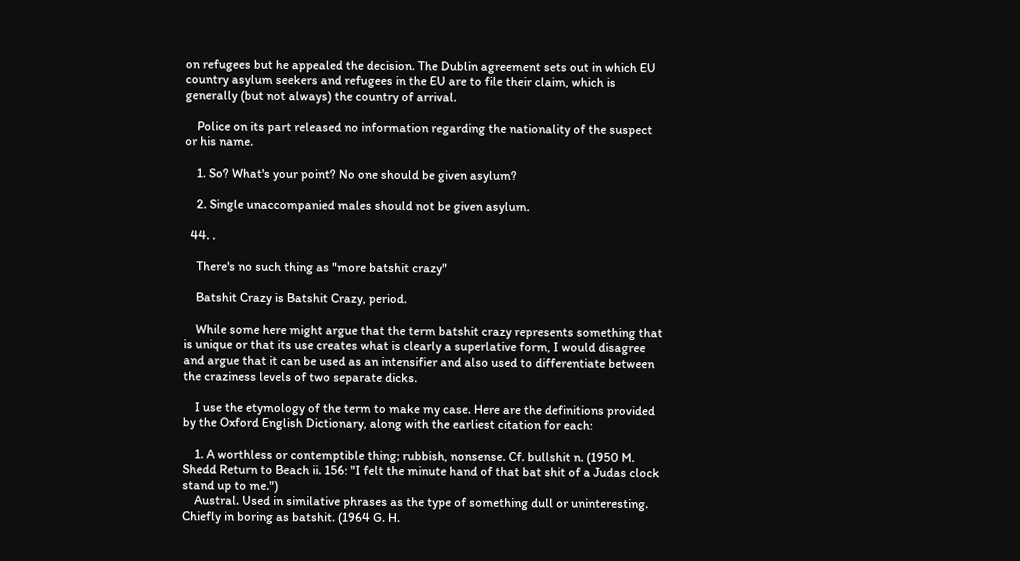on refugees but he appealed the decision. The Dublin agreement sets out in which EU country asylum seekers and refugees in the EU are to file their claim, which is generally (but not always) the country of arrival.

    Police on its part released no information regarding the nationality of the suspect or his name.

    1. So? What's your point? No one should be given asylum?

    2. Single unaccompanied males should not be given asylum.

  44. .

    There's no such thing as "more batshit crazy"

    Batshit Crazy is Batshit Crazy, period.

    While some here might argue that the term batshit crazy represents something that is unique or that its use creates what is clearly a superlative form, I would disagree and argue that it can be used as an intensifier and also used to differentiate between the craziness levels of two separate dicks.

    I use the etymology of the term to make my case. Here are the definitions provided by the Oxford English Dictionary, along with the earliest citation for each:

    1. A worthless or contemptible thing; rubbish, nonsense. Cf. bullshit n. (1950 M. Shedd Return to Beach ii. 156: "I felt the minute hand of that bat shit of a Judas clock stand up to me.")
    Austral. Used in similative phrases as the type of something dull or uninteresting. Chiefly in boring as batshit. (1964 G. H.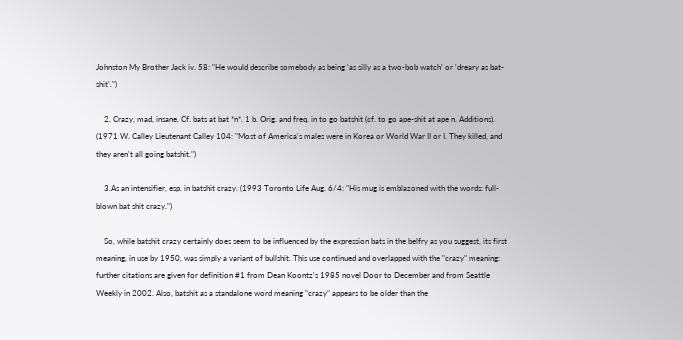Johnston My Brother Jack iv. 58: "He would describe somebody as being ‘as silly as a two-bob watch’ or ‘dreary as bat-shit’.")

    2. Crazy, mad, insane. Cf. bats at bat *n*. 1 b. Orig. and freq. in to go batshit (cf. to go ape-shit at ape n. Additions). (1971 W. Calley Lieutenant Calley 104: "Most of America's males were in Korea or World War II or I. They killed, and they aren't all going batshit.")

    3.As an intensifier, esp. in batshit crazy. (1993 Toronto Life Aug. 6/4: "His mug is emblazoned with the words: full-blown bat shit crazy.")

    So, while batshit crazy certainly does seem to be influenced by the expression bats in the belfry as you suggest, its first meaning, in use by 1950, was simply a variant of bullshit. This use continued and overlapped with the "crazy" meaning: further citations are given for definition #1 from Dean Koontz's 1985 novel Door to December and from Seattle Weekly in 2002. Also, batshit as a standalone word meaning "crazy" appears to be older than the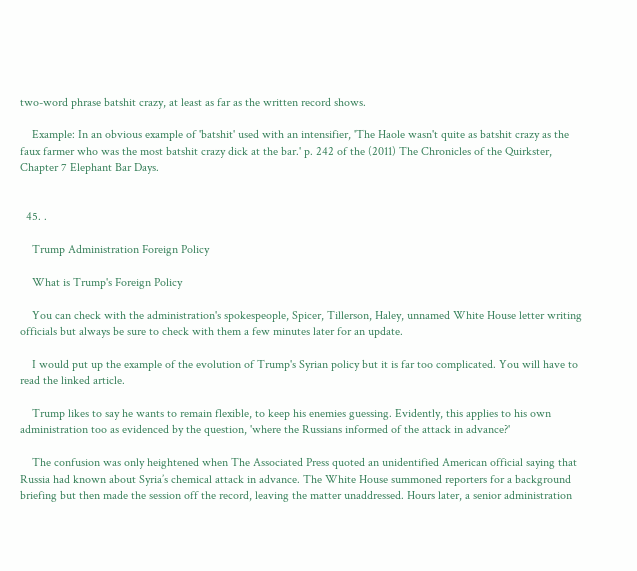two-word phrase batshit crazy, at least as far as the written record shows.

    Example: In an obvious example of 'batshit' used with an intensifier, 'The Haole wasn't quite as batshit crazy as the faux farmer who was the most batshit crazy dick at the bar.' p. 242 of the (2011) The Chronicles of the Quirkster, Chapter 7 Elephant Bar Days.


  45. .

    Trump Administration Foreign Policy

    What is Trump's Foreign Policy

    You can check with the administration's spokespeople, Spicer, Tillerson, Haley, unnamed White House letter writing officials but always be sure to check with them a few minutes later for an update.

    I would put up the example of the evolution of Trump's Syrian policy but it is far too complicated. You will have to read the linked article.

    Trump likes to say he wants to remain flexible, to keep his enemies guessing. Evidently, this applies to his own administration too as evidenced by the question, 'where the Russians informed of the attack in advance?'

    The confusion was only heightened when The Associated Press quoted an unidentified American official saying that Russia had known about Syria’s chemical attack in advance. The White House summoned reporters for a background briefing but then made the session off the record, leaving the matter unaddressed. Hours later, a senior administration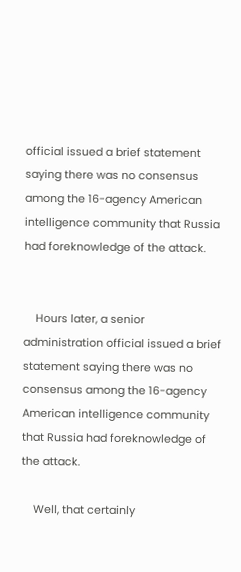official issued a brief statement saying there was no consensus among the 16-agency American intelligence community that Russia had foreknowledge of the attack.


    Hours later, a senior administration official issued a brief statement saying there was no consensus among the 16-agency American intelligence community that Russia had foreknowledge of the attack.

    Well, that certainly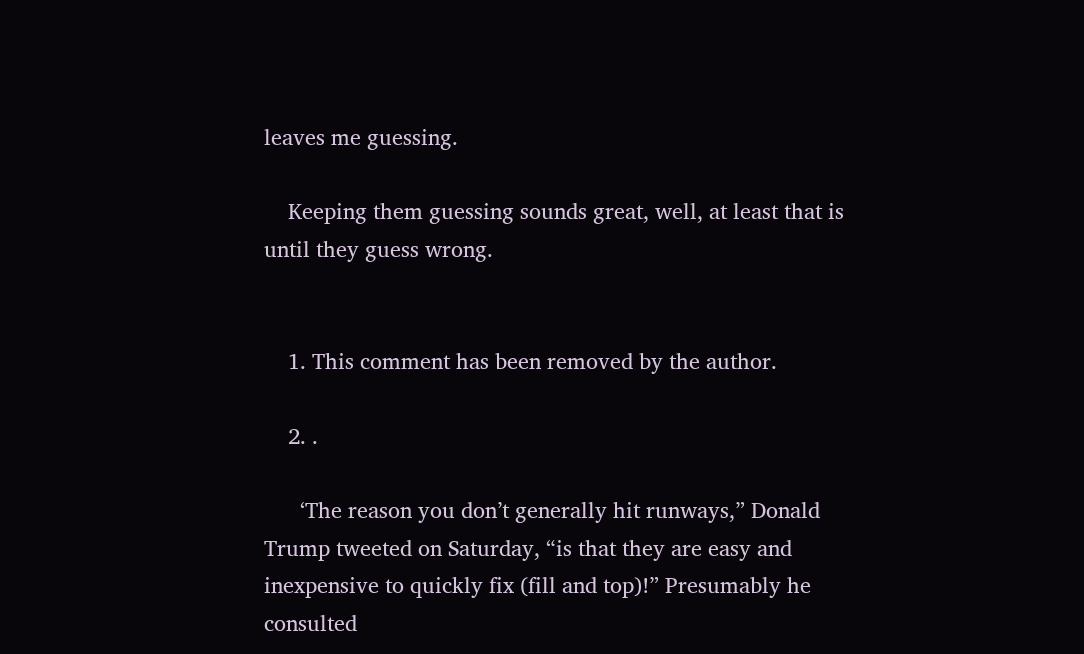leaves me guessing.

    Keeping them guessing sounds great, well, at least that is until they guess wrong.


    1. This comment has been removed by the author.

    2. .

      ‘The reason you don’t generally hit runways,” Donald Trump tweeted on Saturday, “is that they are easy and inexpensive to quickly fix (fill and top)!” Presumably he consulted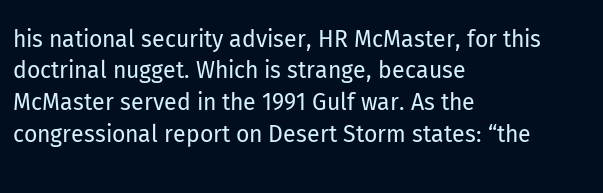his national security adviser, HR McMaster, for this doctrinal nugget. Which is strange, because McMaster served in the 1991 Gulf war. As the congressional report on Desert Storm states: “the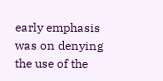early emphasis was on denying the use of the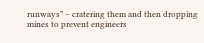runways” – cratering them and then dropping mines to prevent engineers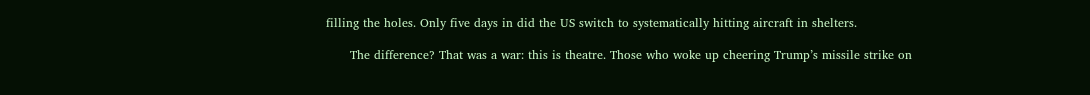filling the holes. Only five days in did the US switch to systematically hitting aircraft in shelters.

      The difference? That was a war: this is theatre. Those who woke up cheering Trump’s missile strike on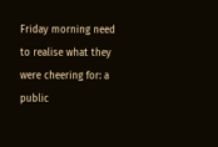Friday morning need to realise what they were cheering for: a public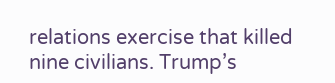relations exercise that killed nine civilians. Trump’s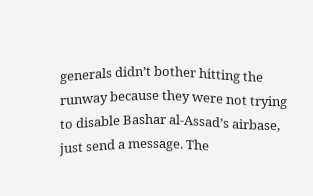generals didn’t bother hitting the runway because they were not trying to disable Bashar al-Assad’s airbase, just send a message. The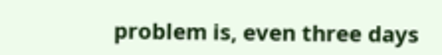problem is, even three days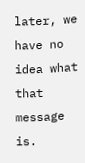later, we have no idea what that message is.